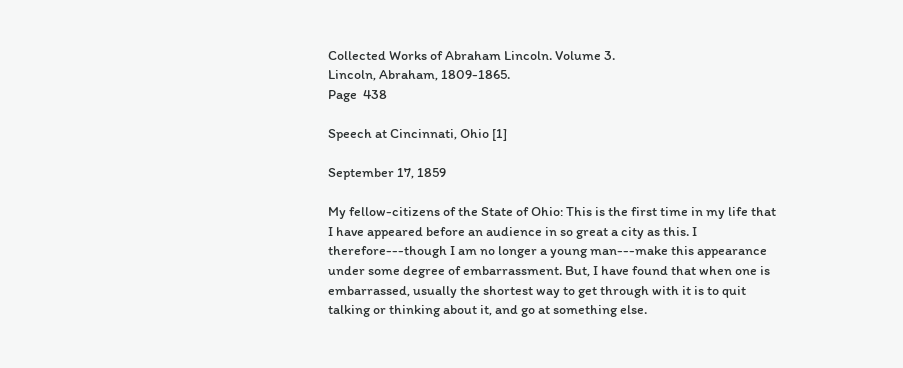Collected Works of Abraham Lincoln. Volume 3.
Lincoln, Abraham, 1809-1865.
Page  438

Speech at Cincinnati, Ohio [1]

September 17, 1859

My fellow-citizens of the State of Ohio: This is the first time in my life that I have appeared before an audience in so great a city as this. I therefore---though I am no longer a young man---make this appearance under some degree of embarrassment. But, I have found that when one is embarrassed, usually the shortest way to get through with it is to quit talking or thinking about it, and go at something else.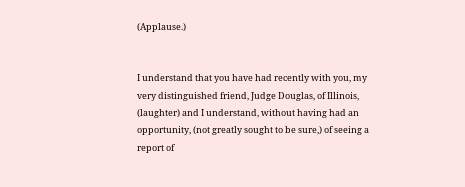(Applause.)


I understand that you have had recently with you, my very distinguished friend, Judge Douglas, of Illinois, (laughter) and I understand, without having had an opportunity, (not greatly sought to be sure,) of seeing a report of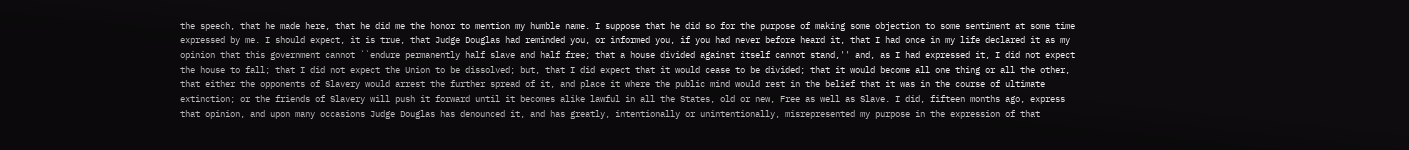the speech, that he made here, that he did me the honor to mention my humble name. I suppose that he did so for the purpose of making some objection to some sentiment at some time expressed by me. I should expect, it is true, that Judge Douglas had reminded you, or informed you, if you had never before heard it, that I had once in my life declared it as my opinion that this government cannot ``endure permanently half slave and half free; that a house divided against itself cannot stand,'' and, as I had expressed it, I did not expect the house to fall; that I did not expect the Union to be dissolved; but, that I did expect that it would cease to be divided; that it would become all one thing or all the other, that either the opponents of Slavery would arrest the further spread of it, and place it where the public mind would rest in the belief that it was in the course of ultimate extinction; or the friends of Slavery will push it forward until it becomes alike lawful in all the States, old or new, Free as well as Slave. I did, fifteen months ago, express that opinion, and upon many occasions Judge Douglas has denounced it, and has greatly, intentionally or unintentionally, misrepresented my purpose in the expression of that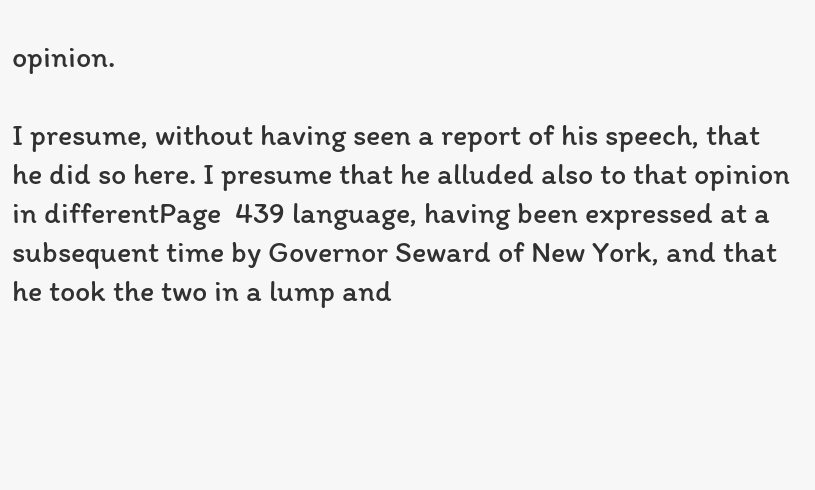opinion.

I presume, without having seen a report of his speech, that he did so here. I presume that he alluded also to that opinion in differentPage  439 language, having been expressed at a subsequent time by Governor Seward of New York, and that he took the two in a lump and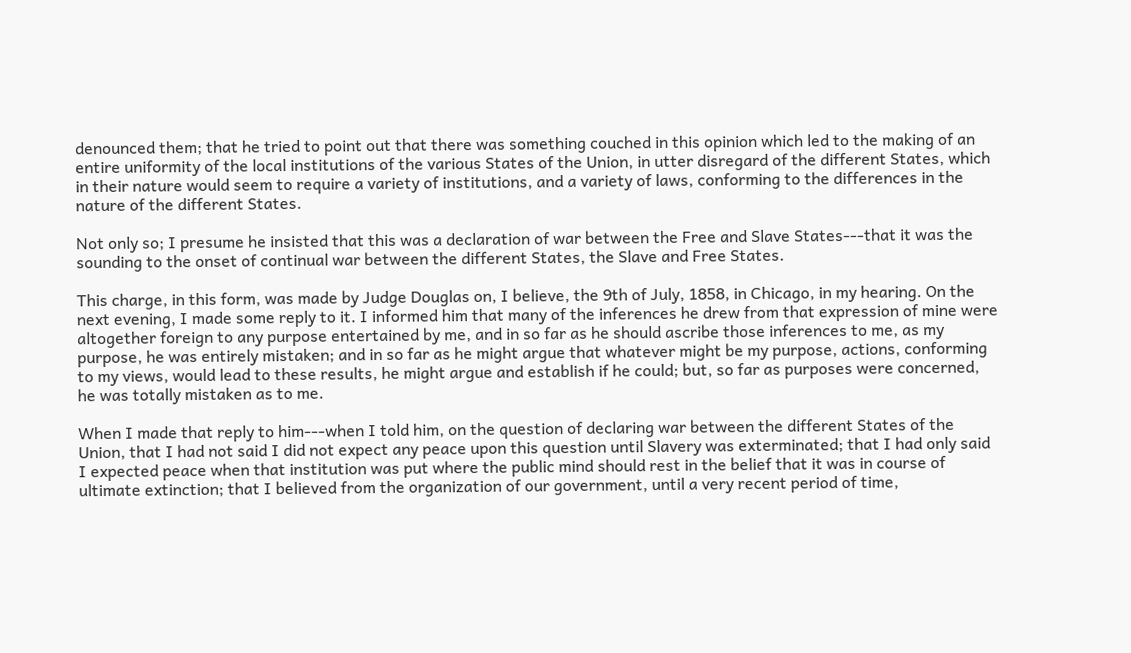denounced them; that he tried to point out that there was something couched in this opinion which led to the making of an entire uniformity of the local institutions of the various States of the Union, in utter disregard of the different States, which in their nature would seem to require a variety of institutions, and a variety of laws, conforming to the differences in the nature of the different States.

Not only so; I presume he insisted that this was a declaration of war between the Free and Slave States---that it was the sounding to the onset of continual war between the different States, the Slave and Free States.

This charge, in this form, was made by Judge Douglas on, I believe, the 9th of July, 1858, in Chicago, in my hearing. On the next evening, I made some reply to it. I informed him that many of the inferences he drew from that expression of mine were altogether foreign to any purpose entertained by me, and in so far as he should ascribe those inferences to me, as my purpose, he was entirely mistaken; and in so far as he might argue that whatever might be my purpose, actions, conforming to my views, would lead to these results, he might argue and establish if he could; but, so far as purposes were concerned, he was totally mistaken as to me.

When I made that reply to him---when I told him, on the question of declaring war between the different States of the Union, that I had not said I did not expect any peace upon this question until Slavery was exterminated; that I had only said I expected peace when that institution was put where the public mind should rest in the belief that it was in course of ultimate extinction; that I believed from the organization of our government, until a very recent period of time,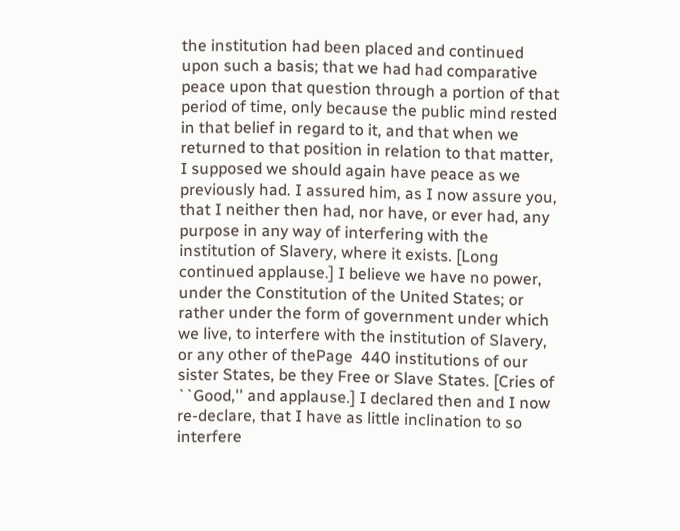the institution had been placed and continued upon such a basis; that we had had comparative peace upon that question through a portion of that period of time, only because the public mind rested in that belief in regard to it, and that when we returned to that position in relation to that matter, I supposed we should again have peace as we previously had. I assured him, as I now assure you, that I neither then had, nor have, or ever had, any purpose in any way of interfering with the institution of Slavery, where it exists. [Long continued applause.] I believe we have no power, under the Constitution of the United States; or rather under the form of government under which we live, to interfere with the institution of Slavery, or any other of thePage  440 institutions of our sister States, be they Free or Slave States. [Cries of ``Good,'' and applause.] I declared then and I now re-declare, that I have as little inclination to so interfere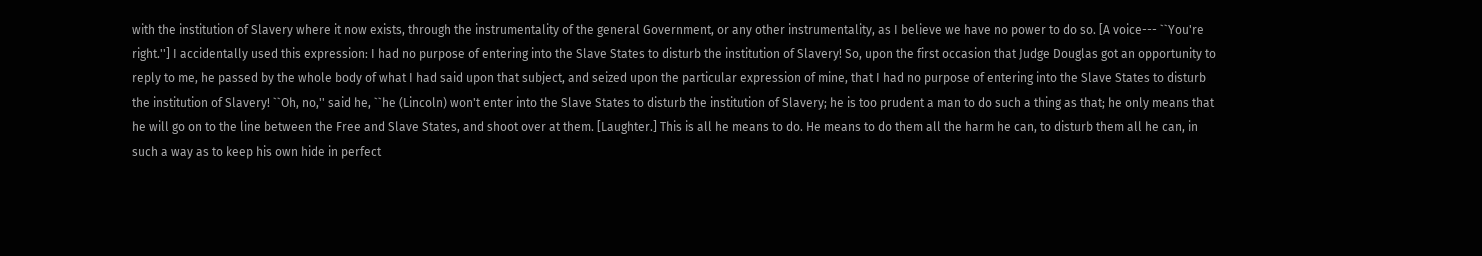with the institution of Slavery where it now exists, through the instrumentality of the general Government, or any other instrumentality, as I believe we have no power to do so. [A voice--- ``You're right.''] I accidentally used this expression: I had no purpose of entering into the Slave States to disturb the institution of Slavery! So, upon the first occasion that Judge Douglas got an opportunity to reply to me, he passed by the whole body of what I had said upon that subject, and seized upon the particular expression of mine, that I had no purpose of entering into the Slave States to disturb the institution of Slavery! ``Oh, no,'' said he, ``he (Lincoln) won't enter into the Slave States to disturb the institution of Slavery; he is too prudent a man to do such a thing as that; he only means that he will go on to the line between the Free and Slave States, and shoot over at them. [Laughter.] This is all he means to do. He means to do them all the harm he can, to disturb them all he can, in such a way as to keep his own hide in perfect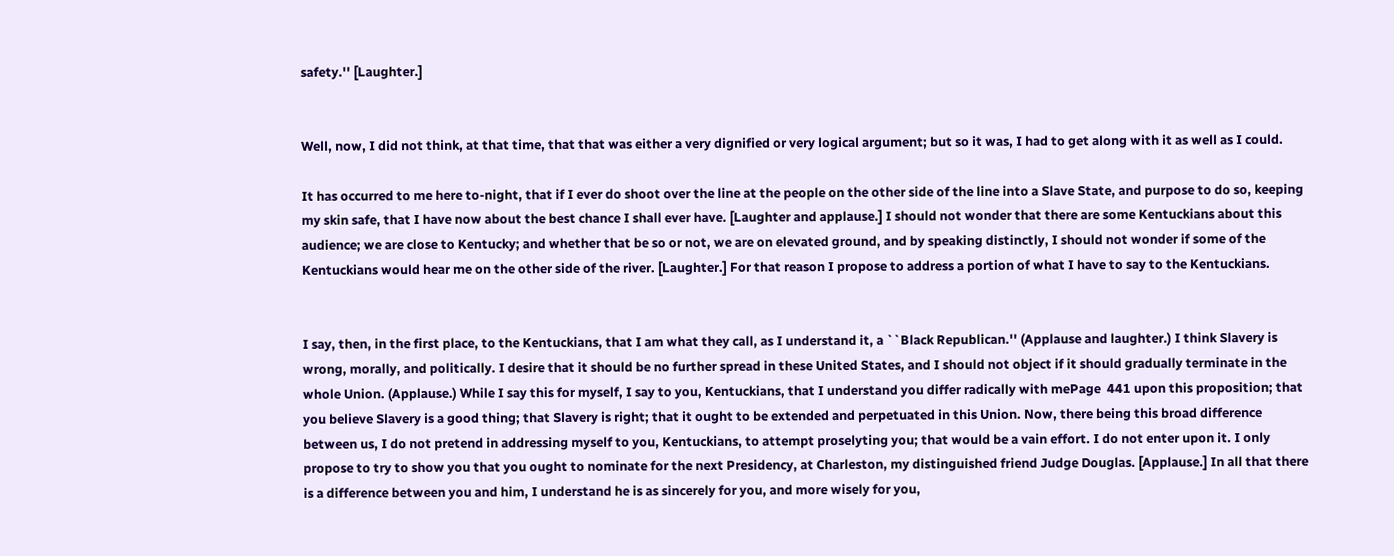safety.'' [Laughter.]


Well, now, I did not think, at that time, that that was either a very dignified or very logical argument; but so it was, I had to get along with it as well as I could.

It has occurred to me here to-night, that if I ever do shoot over the line at the people on the other side of the line into a Slave State, and purpose to do so, keeping my skin safe, that I have now about the best chance I shall ever have. [Laughter and applause.] I should not wonder that there are some Kentuckians about this audience; we are close to Kentucky; and whether that be so or not, we are on elevated ground, and by speaking distinctly, I should not wonder if some of the Kentuckians would hear me on the other side of the river. [Laughter.] For that reason I propose to address a portion of what I have to say to the Kentuckians.


I say, then, in the first place, to the Kentuckians, that I am what they call, as I understand it, a ``Black Republican.'' (Applause and laughter.) I think Slavery is wrong, morally, and politically. I desire that it should be no further spread in these United States, and I should not object if it should gradually terminate in the whole Union. (Applause.) While I say this for myself, I say to you, Kentuckians, that I understand you differ radically with mePage  441 upon this proposition; that you believe Slavery is a good thing; that Slavery is right; that it ought to be extended and perpetuated in this Union. Now, there being this broad difference between us, I do not pretend in addressing myself to you, Kentuckians, to attempt proselyting you; that would be a vain effort. I do not enter upon it. I only propose to try to show you that you ought to nominate for the next Presidency, at Charleston, my distinguished friend Judge Douglas. [Applause.] In all that there is a difference between you and him, I understand he is as sincerely for you, and more wisely for you,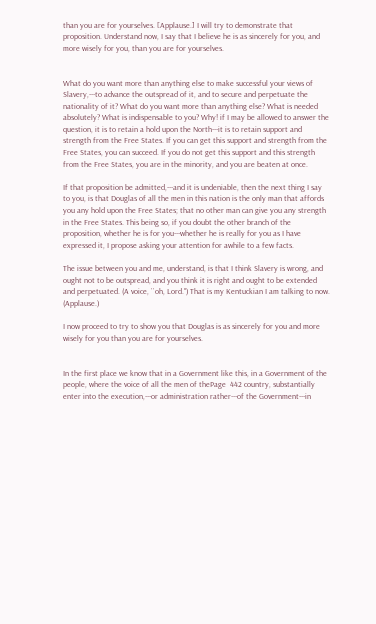than you are for yourselves. [Applause.] I will try to demonstrate that proposition. Understand now, I say that I believe he is as sincerely for you, and more wisely for you, than you are for yourselves.


What do you want more than anything else to make successful your views of Slavery,---to advance the outspread of it, and to secure and perpetuate the nationality of it? What do you want more than anything else? What is needed absolutely? What is indispensable to you? Why! if I may be allowed to answer the question, it is to retain a hold upon the North---it is to retain support and strength from the Free States. If you can get this support and strength from the Free States, you can succeed. If you do not get this support and this strength from the Free States, you are in the minority, and you are beaten at once.

If that proposition be admitted,---and it is undeniable, then the next thing I say to you, is that Douglas of all the men in this nation is the only man that affords you any hold upon the Free States; that no other man can give you any strength in the Free States. This being so, if you doubt the other branch of the proposition, whether he is for you---whether he is really for you as I have expressed it, I propose asking your attention for awhile to a few facts.

The issue between you and me, understand, is that I think Slavery is wrong, and ought not to be outspread, and you think it is right and ought to be extended and perpetuated. (A voice, ``oh, Lord.'') That is my Kentuckian I am talking to now. (Applause.)

I now proceed to try to show you that Douglas is as sincerely for you and more wisely for you than you are for yourselves.


In the first place we know that in a Government like this, in a Government of the people, where the voice of all the men of thePage  442 country, substantially enter into the execution,---or administration rather---of the Government---in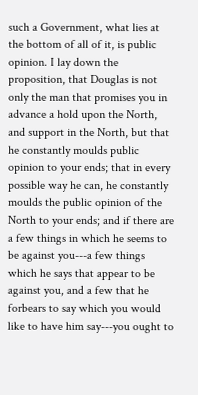such a Government, what lies at the bottom of all of it, is public opinion. I lay down the proposition, that Douglas is not only the man that promises you in advance a hold upon the North, and support in the North, but that he constantly moulds public opinion to your ends; that in every possible way he can, he constantly moulds the public opinion of the North to your ends; and if there are a few things in which he seems to be against you---a few things which he says that appear to be against you, and a few that he forbears to say which you would like to have him say---you ought to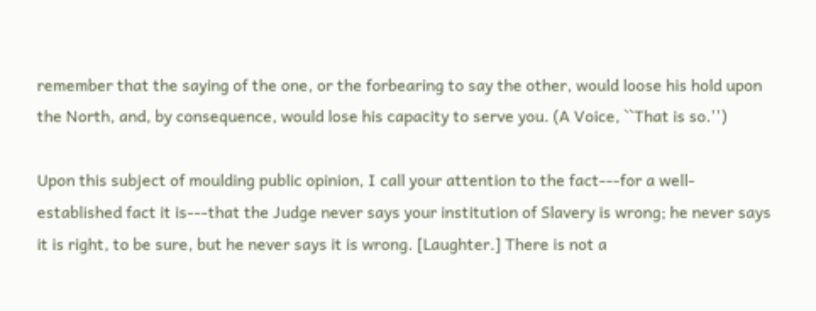remember that the saying of the one, or the forbearing to say the other, would loose his hold upon the North, and, by consequence, would lose his capacity to serve you. (A Voice, ``That is so.'')

Upon this subject of moulding public opinion, I call your attention to the fact---for a well-established fact it is---that the Judge never says your institution of Slavery is wrong; he never says it is right, to be sure, but he never says it is wrong. [Laughter.] There is not a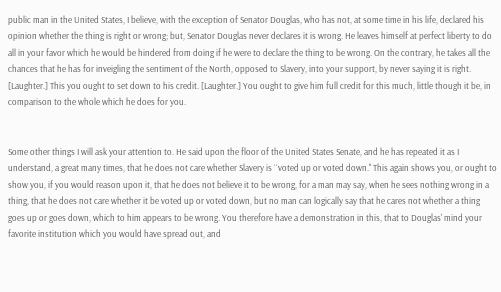public man in the United States, I believe, with the exception of Senator Douglas, who has not, at some time in his life, declared his opinion whether the thing is right or wrong; but, Senator Douglas never declares it is wrong. He leaves himself at perfect liberty to do all in your favor which he would be hindered from doing if he were to declare the thing to be wrong. On the contrary, he takes all the chances that he has for inveigling the sentiment of the North, opposed to Slavery, into your support, by never saying it is right. [Laughter.] This you ought to set down to his credit. [Laughter.] You ought to give him full credit for this much, little though it be, in comparison to the whole which he does for you.


Some other things I will ask your attention to. He said upon the floor of the United States Senate, and he has repeated it as I understand, a great many times, that he does not care whether Slavery is ``voted up or voted down.'' This again shows you, or ought to show you, if you would reason upon it, that he does not believe it to be wrong, for a man may say, when he sees nothing wrong in a thing, that he does not care whether it be voted up or voted down, but no man can logically say that he cares not whether a thing goes up or goes down, which to him appears to be wrong. You therefore have a demonstration in this, that to Douglas' mind your favorite institution which you would have spread out, and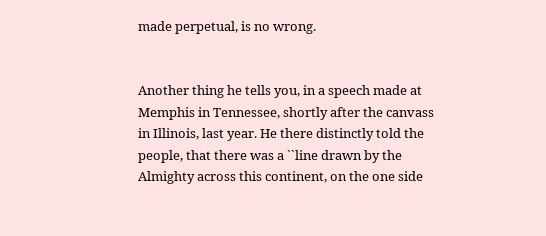made perpetual, is no wrong.


Another thing he tells you, in a speech made at Memphis in Tennessee, shortly after the canvass in Illinois, last year. He there distinctly told the people, that there was a ``line drawn by the Almighty across this continent, on the one side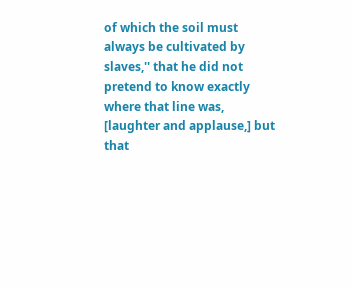of which the soil must always be cultivated by slaves,'' that he did not pretend to know exactly where that line was, [laughter and applause,] but that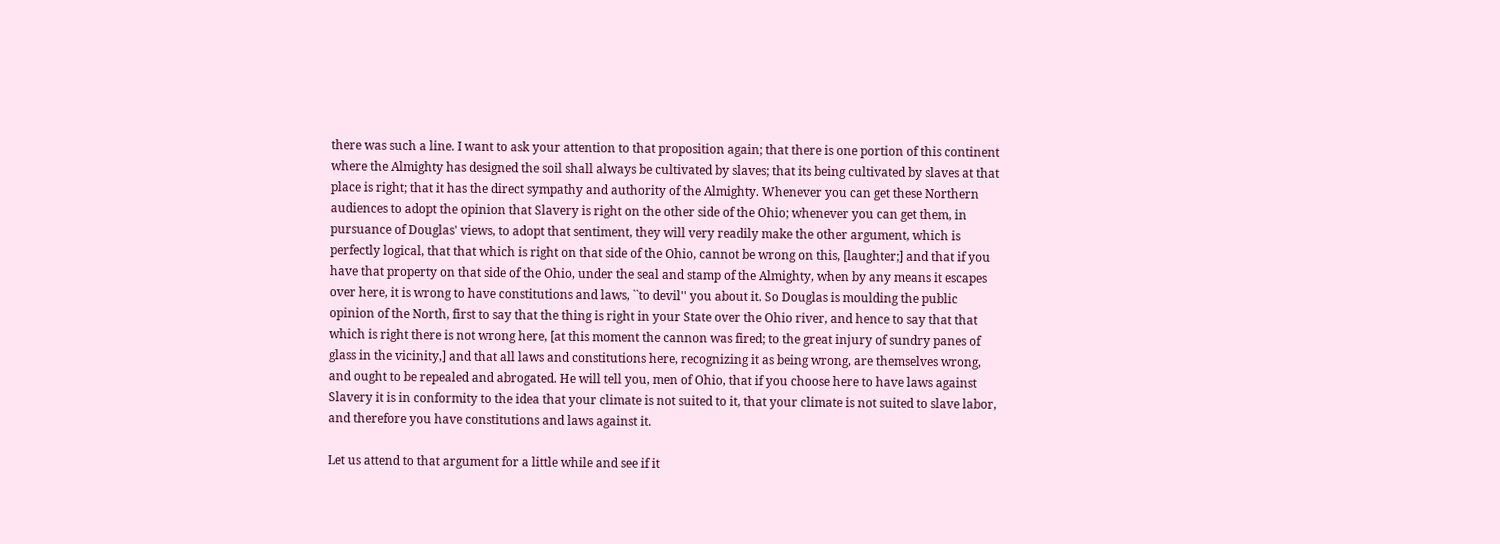there was such a line. I want to ask your attention to that proposition again; that there is one portion of this continent where the Almighty has designed the soil shall always be cultivated by slaves; that its being cultivated by slaves at that place is right; that it has the direct sympathy and authority of the Almighty. Whenever you can get these Northern audiences to adopt the opinion that Slavery is right on the other side of the Ohio; whenever you can get them, in pursuance of Douglas' views, to adopt that sentiment, they will very readily make the other argument, which is perfectly logical, that that which is right on that side of the Ohio, cannot be wrong on this, [laughter;] and that if you have that property on that side of the Ohio, under the seal and stamp of the Almighty, when by any means it escapes over here, it is wrong to have constitutions and laws, ``to devil'' you about it. So Douglas is moulding the public opinion of the North, first to say that the thing is right in your State over the Ohio river, and hence to say that that which is right there is not wrong here, [at this moment the cannon was fired; to the great injury of sundry panes of glass in the vicinity,] and that all laws and constitutions here, recognizing it as being wrong, are themselves wrong, and ought to be repealed and abrogated. He will tell you, men of Ohio, that if you choose here to have laws against Slavery it is in conformity to the idea that your climate is not suited to it, that your climate is not suited to slave labor, and therefore you have constitutions and laws against it.

Let us attend to that argument for a little while and see if it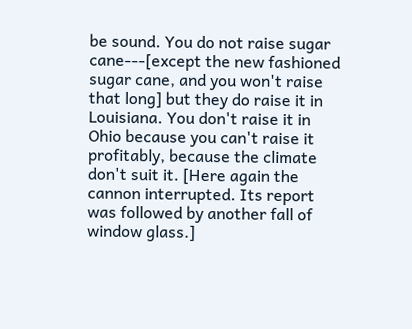be sound. You do not raise sugar cane---[except the new fashioned sugar cane, and you won't raise that long] but they do raise it in Louisiana. You don't raise it in Ohio because you can't raise it profitably, because the climate don't suit it. [Here again the cannon interrupted. Its report was followed by another fall of window glass.]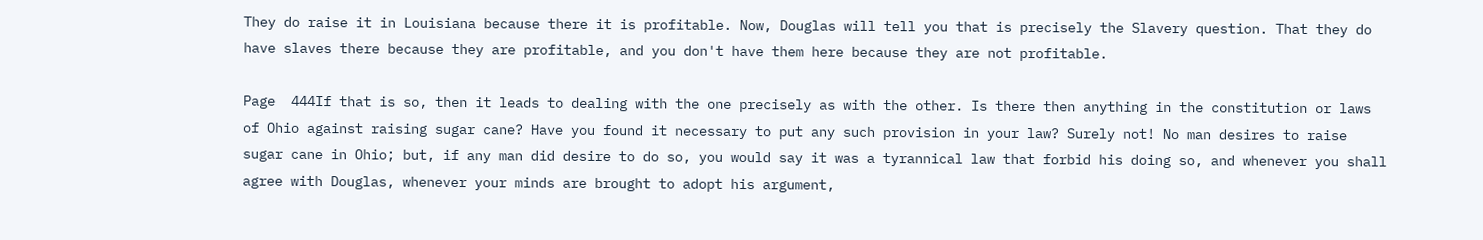They do raise it in Louisiana because there it is profitable. Now, Douglas will tell you that is precisely the Slavery question. That they do have slaves there because they are profitable, and you don't have them here because they are not profitable.

Page  444If that is so, then it leads to dealing with the one precisely as with the other. Is there then anything in the constitution or laws of Ohio against raising sugar cane? Have you found it necessary to put any such provision in your law? Surely not! No man desires to raise sugar cane in Ohio; but, if any man did desire to do so, you would say it was a tyrannical law that forbid his doing so, and whenever you shall agree with Douglas, whenever your minds are brought to adopt his argument,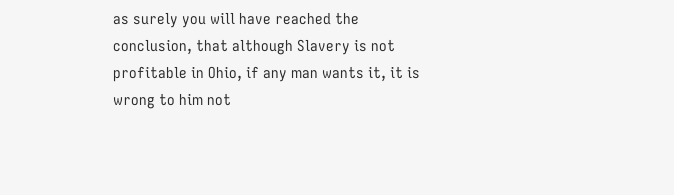as surely you will have reached the conclusion, that although Slavery is not profitable in Ohio, if any man wants it, it is wrong to him not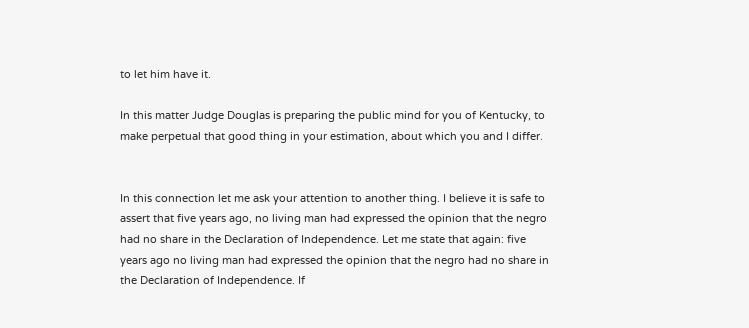to let him have it.

In this matter Judge Douglas is preparing the public mind for you of Kentucky, to make perpetual that good thing in your estimation, about which you and I differ.


In this connection let me ask your attention to another thing. I believe it is safe to assert that five years ago, no living man had expressed the opinion that the negro had no share in the Declaration of Independence. Let me state that again: five years ago no living man had expressed the opinion that the negro had no share in the Declaration of Independence. If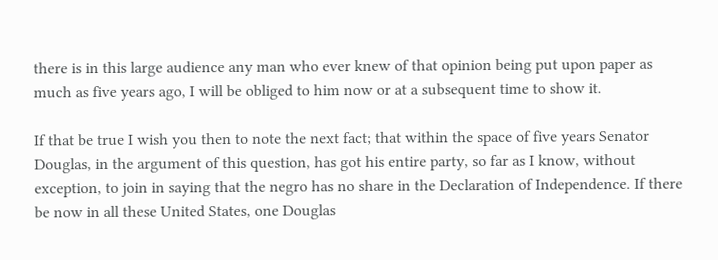there is in this large audience any man who ever knew of that opinion being put upon paper as much as five years ago, I will be obliged to him now or at a subsequent time to show it.

If that be true I wish you then to note the next fact; that within the space of five years Senator Douglas, in the argument of this question, has got his entire party, so far as I know, without exception, to join in saying that the negro has no share in the Declaration of Independence. If there be now in all these United States, one Douglas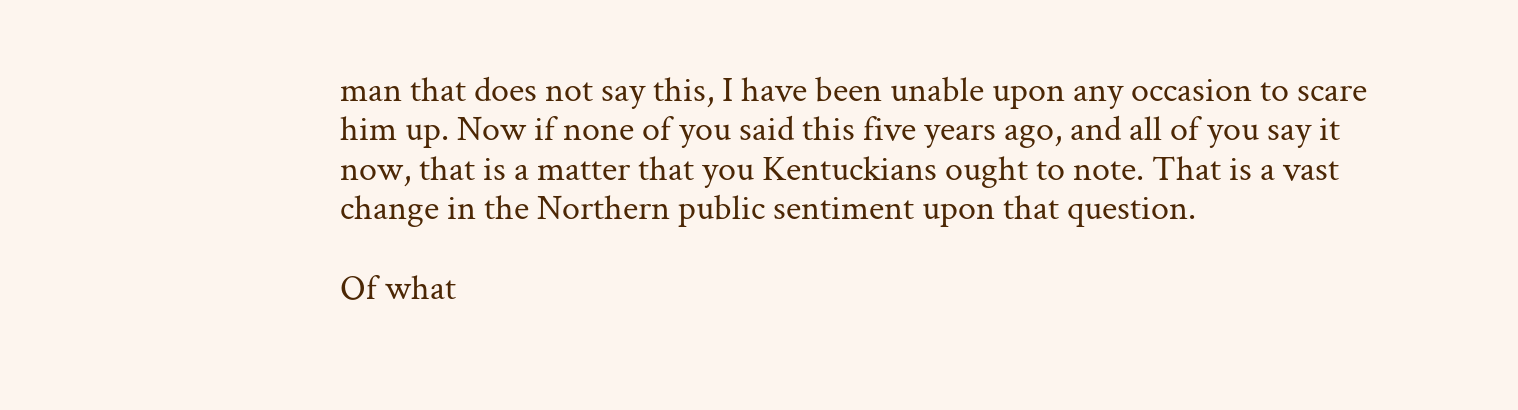man that does not say this, I have been unable upon any occasion to scare him up. Now if none of you said this five years ago, and all of you say it now, that is a matter that you Kentuckians ought to note. That is a vast change in the Northern public sentiment upon that question.

Of what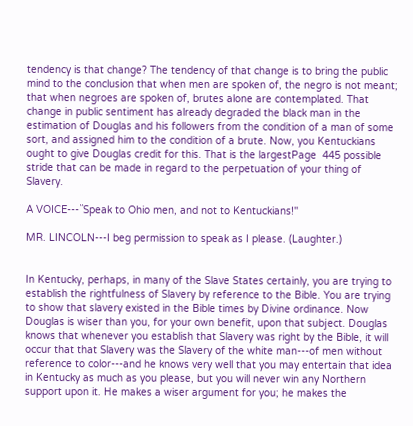tendency is that change? The tendency of that change is to bring the public mind to the conclusion that when men are spoken of, the negro is not meant; that when negroes are spoken of, brutes alone are contemplated. That change in public sentiment has already degraded the black man in the estimation of Douglas and his followers from the condition of a man of some sort, and assigned him to the condition of a brute. Now, you Kentuckians ought to give Douglas credit for this. That is the largestPage  445 possible stride that can be made in regard to the perpetuation of your thing of Slavery.

A VOICE---``Speak to Ohio men, and not to Kentuckians!''

MR. LINCOLN---I beg permission to speak as I please. (Laughter.)


In Kentucky, perhaps, in many of the Slave States certainly, you are trying to establish the rightfulness of Slavery by reference to the Bible. You are trying to show that slavery existed in the Bible times by Divine ordinance. Now Douglas is wiser than you, for your own benefit, upon that subject. Douglas knows that whenever you establish that Slavery was right by the Bible, it will occur that that Slavery was the Slavery of the white man---of men without reference to color---and he knows very well that you may entertain that idea in Kentucky as much as you please, but you will never win any Northern support upon it. He makes a wiser argument for you; he makes the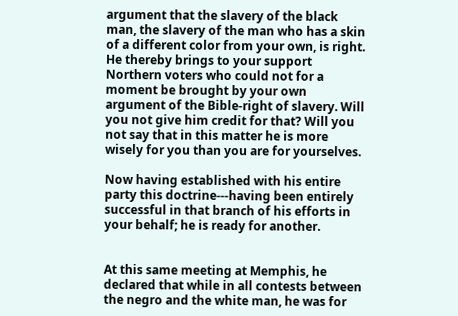argument that the slavery of the black man, the slavery of the man who has a skin of a different color from your own, is right. He thereby brings to your support Northern voters who could not for a moment be brought by your own argument of the Bible-right of slavery. Will you not give him credit for that? Will you not say that in this matter he is more wisely for you than you are for yourselves.

Now having established with his entire party this doctrine---having been entirely successful in that branch of his efforts in your behalf; he is ready for another.


At this same meeting at Memphis, he declared that while in all contests between the negro and the white man, he was for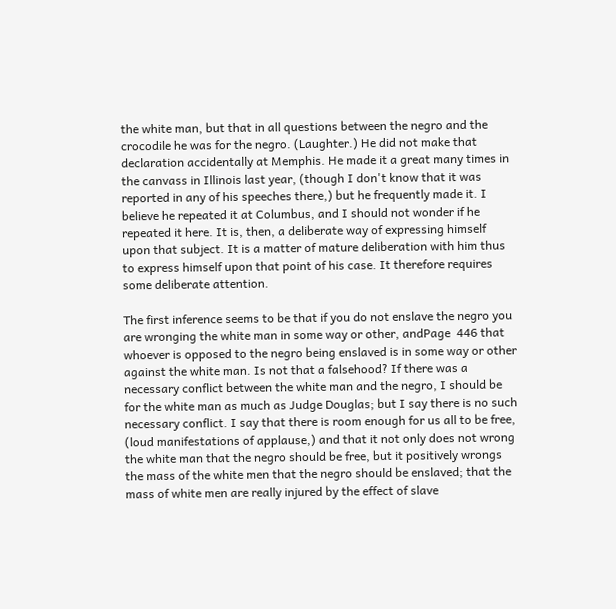the white man, but that in all questions between the negro and the crocodile he was for the negro. (Laughter.) He did not make that declaration accidentally at Memphis. He made it a great many times in the canvass in Illinois last year, (though I don't know that it was reported in any of his speeches there,) but he frequently made it. I believe he repeated it at Columbus, and I should not wonder if he repeated it here. It is, then, a deliberate way of expressing himself upon that subject. It is a matter of mature deliberation with him thus to express himself upon that point of his case. It therefore requires some deliberate attention.

The first inference seems to be that if you do not enslave the negro you are wronging the white man in some way or other, andPage  446 that whoever is opposed to the negro being enslaved is in some way or other against the white man. Is not that a falsehood? If there was a necessary conflict between the white man and the negro, I should be for the white man as much as Judge Douglas; but I say there is no such necessary conflict. I say that there is room enough for us all to be free, (loud manifestations of applause,) and that it not only does not wrong the white man that the negro should be free, but it positively wrongs the mass of the white men that the negro should be enslaved; that the mass of white men are really injured by the effect of slave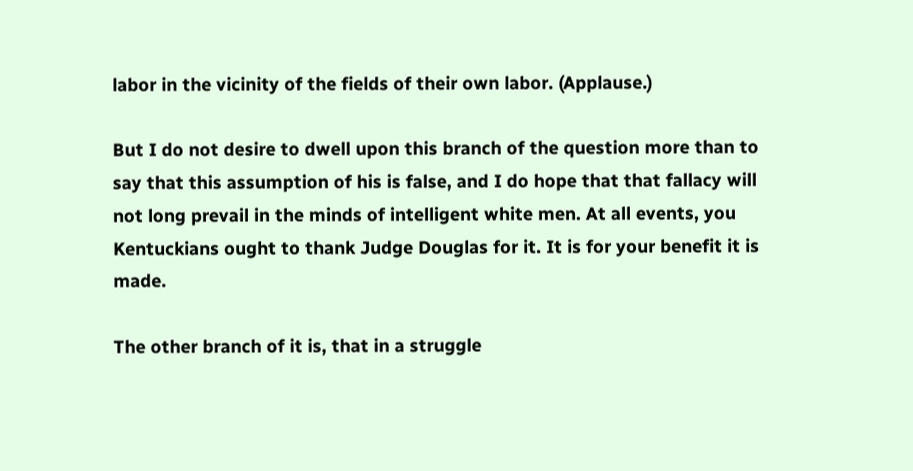labor in the vicinity of the fields of their own labor. (Applause.)

But I do not desire to dwell upon this branch of the question more than to say that this assumption of his is false, and I do hope that that fallacy will not long prevail in the minds of intelligent white men. At all events, you Kentuckians ought to thank Judge Douglas for it. It is for your benefit it is made.

The other branch of it is, that in a struggle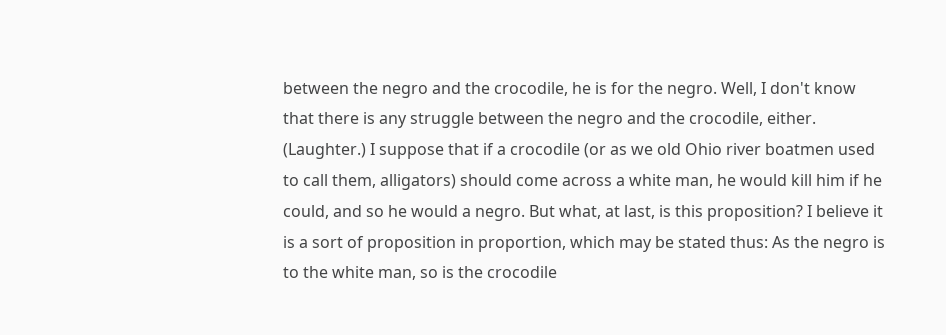between the negro and the crocodile, he is for the negro. Well, I don't know that there is any struggle between the negro and the crocodile, either. (Laughter.) I suppose that if a crocodile (or as we old Ohio river boatmen used to call them, alligators) should come across a white man, he would kill him if he could, and so he would a negro. But what, at last, is this proposition? I believe it is a sort of proposition in proportion, which may be stated thus: As the negro is to the white man, so is the crocodile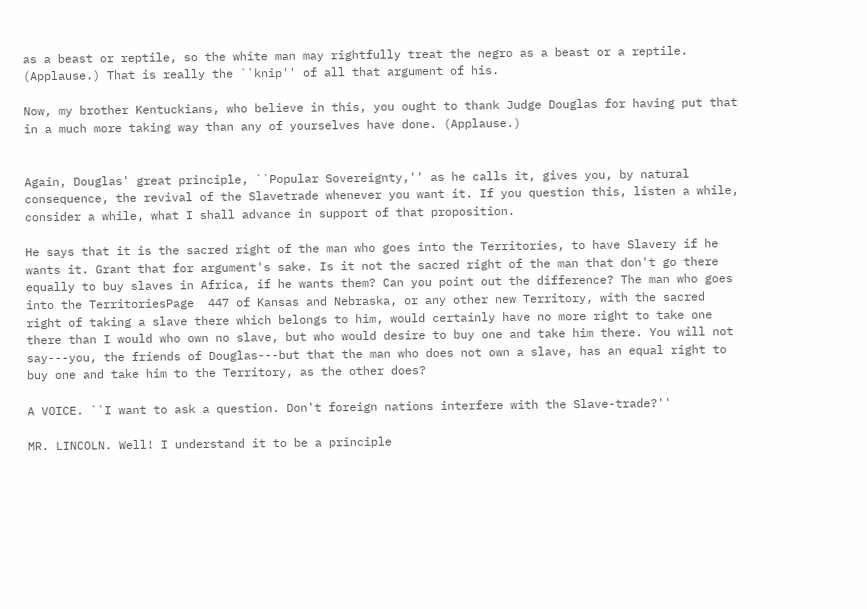as a beast or reptile, so the white man may rightfully treat the negro as a beast or a reptile. (Applause.) That is really the ``knip'' of all that argument of his.

Now, my brother Kentuckians, who believe in this, you ought to thank Judge Douglas for having put that in a much more taking way than any of yourselves have done. (Applause.)


Again, Douglas' great principle, ``Popular Sovereignty,'' as he calls it, gives you, by natural consequence, the revival of the Slavetrade whenever you want it. If you question this, listen a while, consider a while, what I shall advance in support of that proposition.

He says that it is the sacred right of the man who goes into the Territories, to have Slavery if he wants it. Grant that for argument's sake. Is it not the sacred right of the man that don't go there equally to buy slaves in Africa, if he wants them? Can you point out the difference? The man who goes into the TerritoriesPage  447 of Kansas and Nebraska, or any other new Territory, with the sacred right of taking a slave there which belongs to him, would certainly have no more right to take one there than I would who own no slave, but who would desire to buy one and take him there. You will not say---you, the friends of Douglas---but that the man who does not own a slave, has an equal right to buy one and take him to the Territory, as the other does?

A VOICE. ``I want to ask a question. Don't foreign nations interfere with the Slave-trade?''

MR. LINCOLN. Well! I understand it to be a principle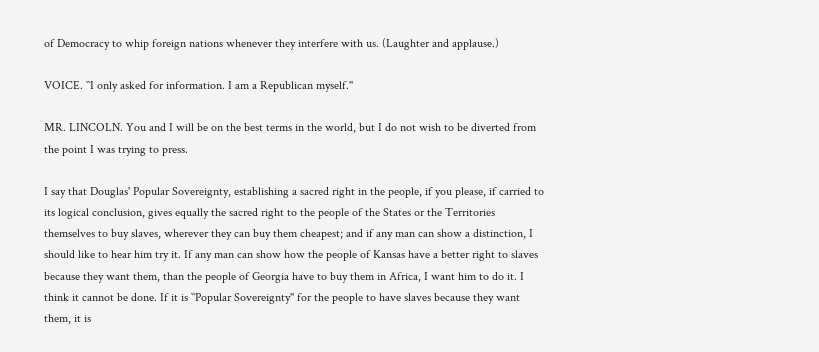of Democracy to whip foreign nations whenever they interfere with us. (Laughter and applause.)

VOICE. ``I only asked for information. I am a Republican myself.''

MR. LINCOLN. You and I will be on the best terms in the world, but I do not wish to be diverted from the point I was trying to press.

I say that Douglas' Popular Sovereignty, establishing a sacred right in the people, if you please, if carried to its logical conclusion, gives equally the sacred right to the people of the States or the Territories themselves to buy slaves, wherever they can buy them cheapest; and if any man can show a distinction, I should like to hear him try it. If any man can show how the people of Kansas have a better right to slaves because they want them, than the people of Georgia have to buy them in Africa, I want him to do it. I think it cannot be done. If it is ``Popular Sovereignty'' for the people to have slaves because they want them, it is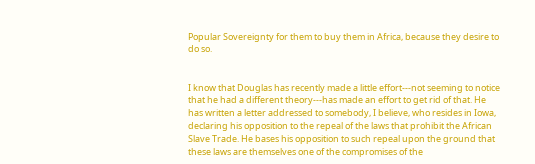Popular Sovereignty for them to buy them in Africa, because they desire to do so.


I know that Douglas has recently made a little effort---not seeming to notice that he had a different theory---has made an effort to get rid of that. He has written a letter addressed to somebody, I believe, who resides in Iowa, declaring his opposition to the repeal of the laws that prohibit the African Slave Trade. He bases his opposition to such repeal upon the ground that these laws are themselves one of the compromises of the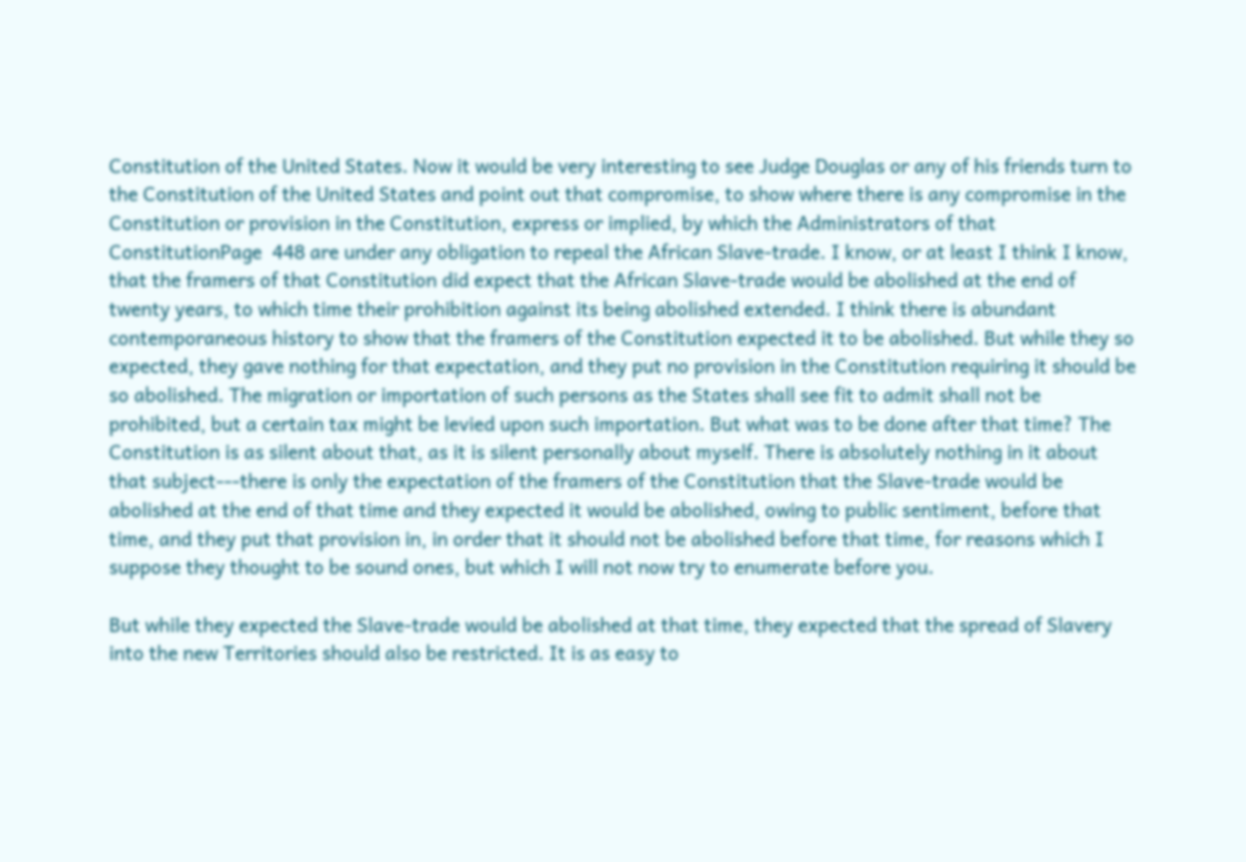Constitution of the United States. Now it would be very interesting to see Judge Douglas or any of his friends turn to the Constitution of the United States and point out that compromise, to show where there is any compromise in the Constitution or provision in the Constitution, express or implied, by which the Administrators of that ConstitutionPage  448 are under any obligation to repeal the African Slave-trade. I know, or at least I think I know, that the framers of that Constitution did expect that the African Slave-trade would be abolished at the end of twenty years, to which time their prohibition against its being abolished extended. I think there is abundant contemporaneous history to show that the framers of the Constitution expected it to be abolished. But while they so expected, they gave nothing for that expectation, and they put no provision in the Constitution requiring it should be so abolished. The migration or importation of such persons as the States shall see fit to admit shall not be prohibited, but a certain tax might be levied upon such importation. But what was to be done after that time? The Constitution is as silent about that, as it is silent personally about myself. There is absolutely nothing in it about that subject---there is only the expectation of the framers of the Constitution that the Slave-trade would be abolished at the end of that time and they expected it would be abolished, owing to public sentiment, before that time, and they put that provision in, in order that it should not be abolished before that time, for reasons which I suppose they thought to be sound ones, but which I will not now try to enumerate before you.

But while they expected the Slave-trade would be abolished at that time, they expected that the spread of Slavery into the new Territories should also be restricted. It is as easy to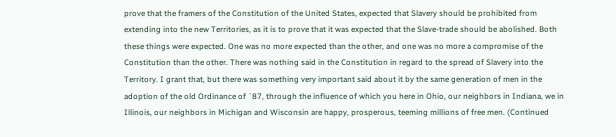prove that the framers of the Constitution of the United States, expected that Slavery should be prohibited from extending into the new Territories, as it is to prove that it was expected that the Slave-trade should be abolished. Both these things were expected. One was no more expected than the other, and one was no more a compromise of the Constitution than the other. There was nothing said in the Constitution in regard to the spread of Slavery into the Territory. I grant that, but there was something very important said about it by the same generation of men in the adoption of the old Ordinance of `87, through the influence of which you here in Ohio, our neighbors in Indiana, we in Illinois, our neighbors in Michigan and Wisconsin are happy, prosperous, teeming millions of free men. (Continued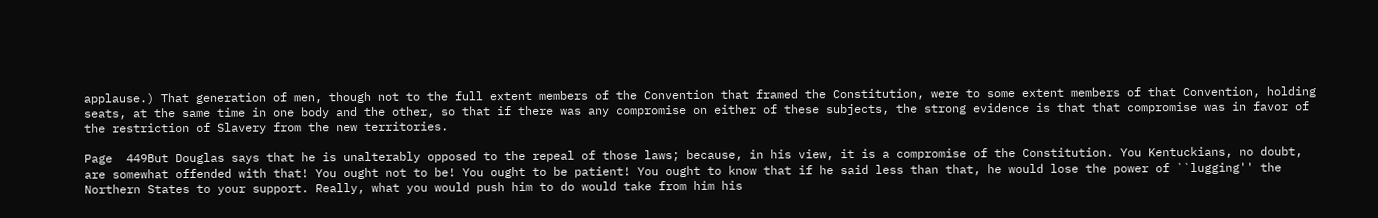applause.) That generation of men, though not to the full extent members of the Convention that framed the Constitution, were to some extent members of that Convention, holding seats, at the same time in one body and the other, so that if there was any compromise on either of these subjects, the strong evidence is that that compromise was in favor of the restriction of Slavery from the new territories.

Page  449But Douglas says that he is unalterably opposed to the repeal of those laws; because, in his view, it is a compromise of the Constitution. You Kentuckians, no doubt, are somewhat offended with that! You ought not to be! You ought to be patient! You ought to know that if he said less than that, he would lose the power of ``lugging'' the Northern States to your support. Really, what you would push him to do would take from him his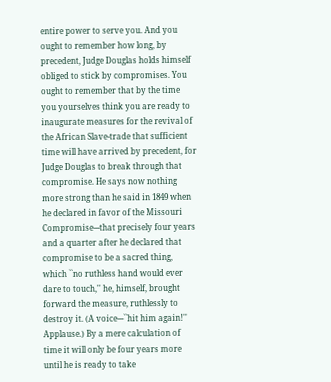entire power to serve you. And you ought to remember how long, by precedent, Judge Douglas holds himself obliged to stick by compromises. You ought to remember that by the time you yourselves think you are ready to inaugurate measures for the revival of the African Slave-trade that sufficient time will have arrived by precedent, for Judge Douglas to break through that compromise. He says now nothing more strong than he said in 1849 when he declared in favor of the Missouri Compromise---that precisely four years and a quarter after he declared that compromise to be a sacred thing, which ``no ruthless hand would ever dare to touch,'' he, himself, brought forward the measure, ruthlessly to destroy it. (A voice---``hit him again!'' Applause.) By a mere calculation of time it will only be four years more until he is ready to take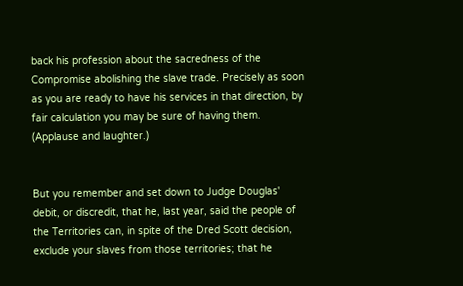back his profession about the sacredness of the Compromise abolishing the slave trade. Precisely as soon as you are ready to have his services in that direction, by fair calculation you may be sure of having them. (Applause and laughter.)


But you remember and set down to Judge Douglas' debit, or discredit, that he, last year, said the people of the Territories can, in spite of the Dred Scott decision, exclude your slaves from those territories; that he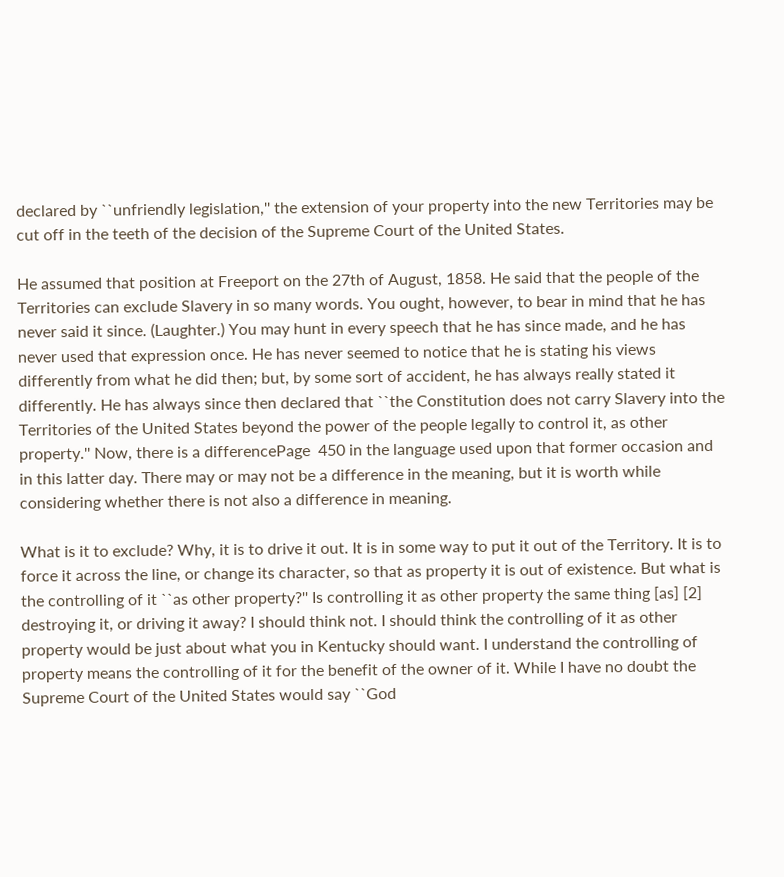declared by ``unfriendly legislation,'' the extension of your property into the new Territories may be cut off in the teeth of the decision of the Supreme Court of the United States.

He assumed that position at Freeport on the 27th of August, 1858. He said that the people of the Territories can exclude Slavery in so many words. You ought, however, to bear in mind that he has never said it since. (Laughter.) You may hunt in every speech that he has since made, and he has never used that expression once. He has never seemed to notice that he is stating his views differently from what he did then; but, by some sort of accident, he has always really stated it differently. He has always since then declared that ``the Constitution does not carry Slavery into the Territories of the United States beyond the power of the people legally to control it, as other property.'' Now, there is a differencePage  450 in the language used upon that former occasion and in this latter day. There may or may not be a difference in the meaning, but it is worth while considering whether there is not also a difference in meaning.

What is it to exclude? Why, it is to drive it out. It is in some way to put it out of the Territory. It is to force it across the line, or change its character, so that as property it is out of existence. But what is the controlling of it ``as other property?'' Is controlling it as other property the same thing [as] [2] destroying it, or driving it away? I should think not. I should think the controlling of it as other property would be just about what you in Kentucky should want. I understand the controlling of property means the controlling of it for the benefit of the owner of it. While I have no doubt the Supreme Court of the United States would say ``God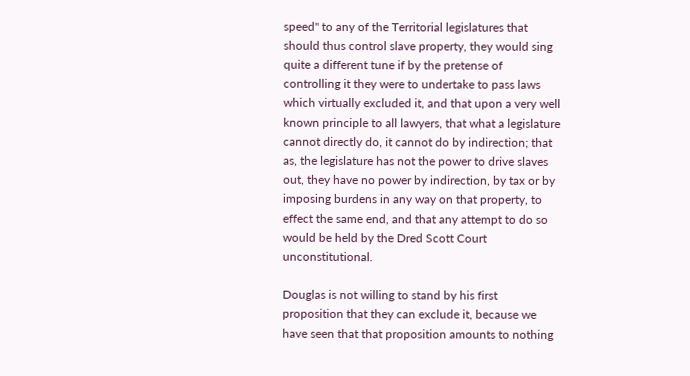speed'' to any of the Territorial legislatures that should thus control slave property, they would sing quite a different tune if by the pretense of controlling it they were to undertake to pass laws which virtually excluded it, and that upon a very well known principle to all lawyers, that what a legislature cannot directly do, it cannot do by indirection; that as, the legislature has not the power to drive slaves out, they have no power by indirection, by tax or by imposing burdens in any way on that property, to effect the same end, and that any attempt to do so would be held by the Dred Scott Court unconstitutional.

Douglas is not willing to stand by his first proposition that they can exclude it, because we have seen that that proposition amounts to nothing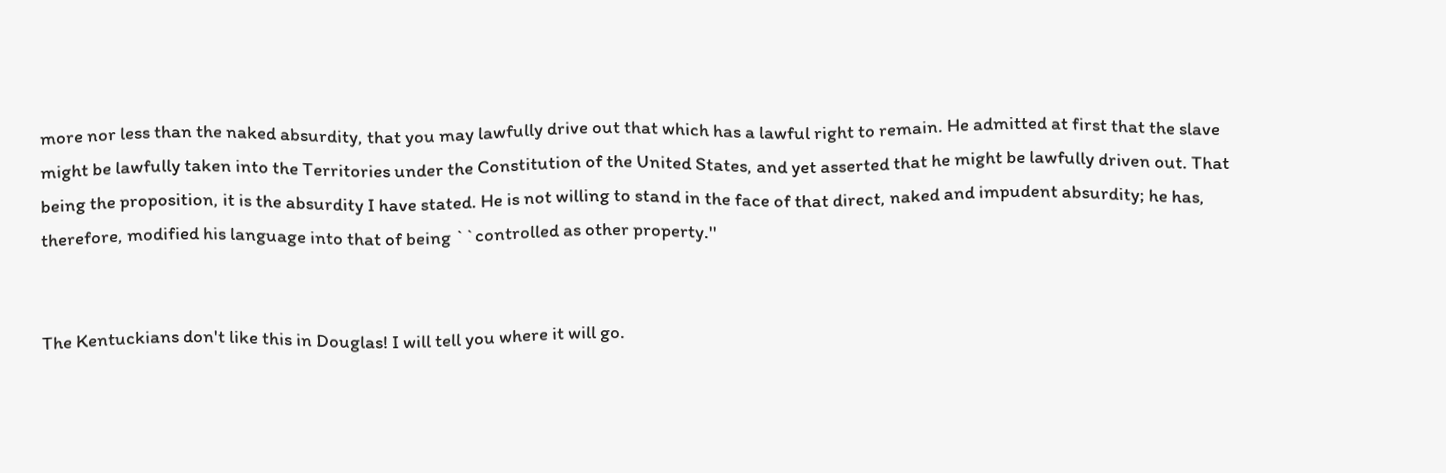more nor less than the naked absurdity, that you may lawfully drive out that which has a lawful right to remain. He admitted at first that the slave might be lawfully taken into the Territories under the Constitution of the United States, and yet asserted that he might be lawfully driven out. That being the proposition, it is the absurdity I have stated. He is not willing to stand in the face of that direct, naked and impudent absurdity; he has, therefore, modified his language into that of being ``controlled as other property.''


The Kentuckians don't like this in Douglas! I will tell you where it will go.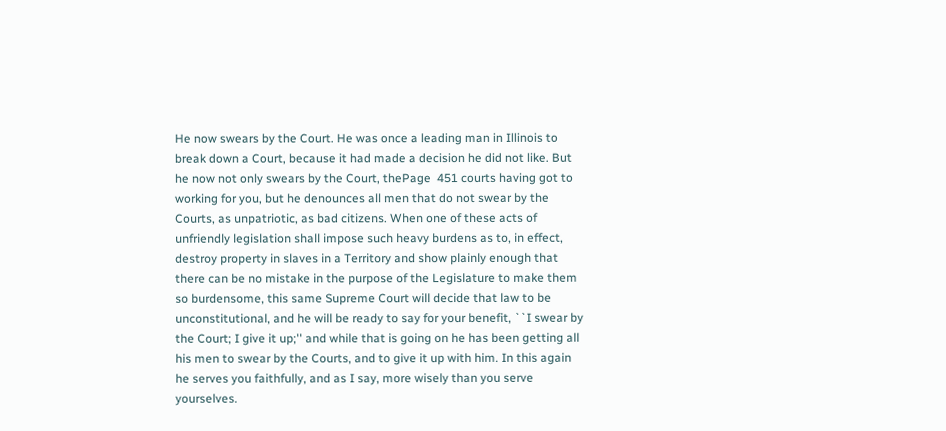He now swears by the Court. He was once a leading man in Illinois to break down a Court, because it had made a decision he did not like. But he now not only swears by the Court, thePage  451 courts having got to working for you, but he denounces all men that do not swear by the Courts, as unpatriotic, as bad citizens. When one of these acts of unfriendly legislation shall impose such heavy burdens as to, in effect, destroy property in slaves in a Territory and show plainly enough that there can be no mistake in the purpose of the Legislature to make them so burdensome, this same Supreme Court will decide that law to be unconstitutional, and he will be ready to say for your benefit, ``I swear by the Court; I give it up;'' and while that is going on he has been getting all his men to swear by the Courts, and to give it up with him. In this again he serves you faithfully, and as I say, more wisely than you serve yourselves.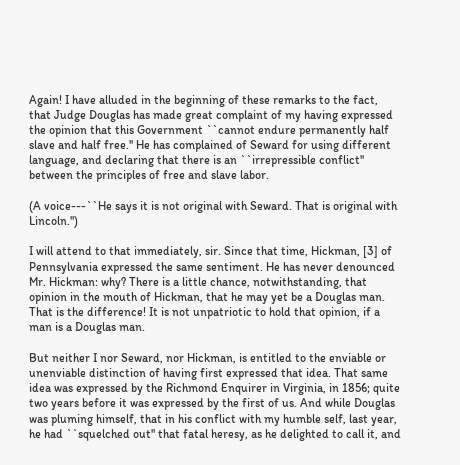Again! I have alluded in the beginning of these remarks to the fact, that Judge Douglas has made great complaint of my having expressed the opinion that this Government ``cannot endure permanently half slave and half free.'' He has complained of Seward for using different language, and declaring that there is an ``irrepressible conflict'' between the principles of free and slave labor.

(A voice---``He says it is not original with Seward. That is original with Lincoln.'')

I will attend to that immediately, sir. Since that time, Hickman, [3] of Pennsylvania expressed the same sentiment. He has never denounced Mr. Hickman: why? There is a little chance, notwithstanding, that opinion in the mouth of Hickman, that he may yet be a Douglas man. That is the difference! It is not unpatriotic to hold that opinion, if a man is a Douglas man.

But neither I nor Seward, nor Hickman, is entitled to the enviable or unenviable distinction of having first expressed that idea. That same idea was expressed by the Richmond Enquirer in Virginia, in 1856; quite two years before it was expressed by the first of us. And while Douglas was pluming himself, that in his conflict with my humble self, last year, he had ``squelched out'' that fatal heresy, as he delighted to call it, and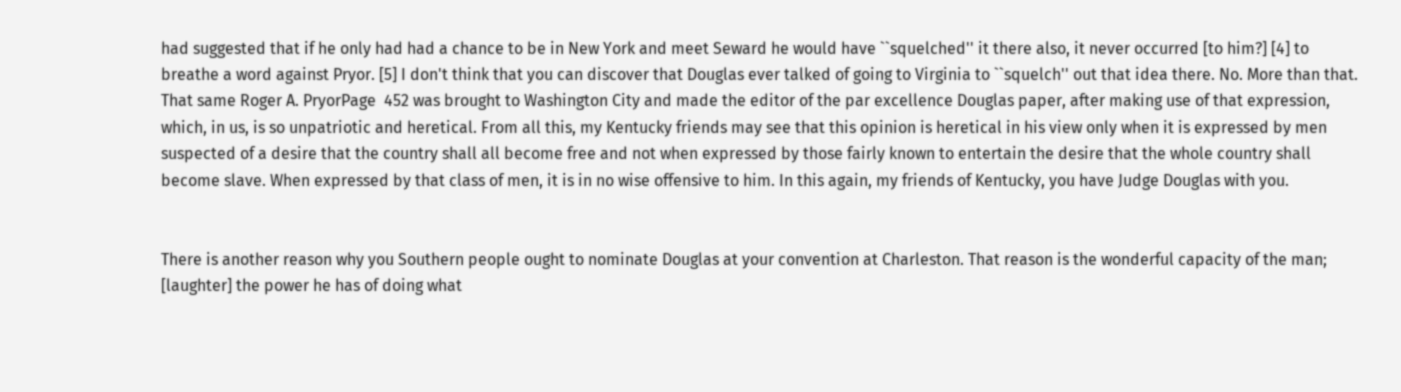had suggested that if he only had had a chance to be in New York and meet Seward he would have ``squelched'' it there also, it never occurred [to him?] [4] to breathe a word against Pryor. [5] I don't think that you can discover that Douglas ever talked of going to Virginia to ``squelch'' out that idea there. No. More than that. That same Roger A. PryorPage  452 was brought to Washington City and made the editor of the par excellence Douglas paper, after making use of that expression, which, in us, is so unpatriotic and heretical. From all this, my Kentucky friends may see that this opinion is heretical in his view only when it is expressed by men suspected of a desire that the country shall all become free and not when expressed by those fairly known to entertain the desire that the whole country shall become slave. When expressed by that class of men, it is in no wise offensive to him. In this again, my friends of Kentucky, you have Judge Douglas with you.


There is another reason why you Southern people ought to nominate Douglas at your convention at Charleston. That reason is the wonderful capacity of the man; [laughter] the power he has of doing what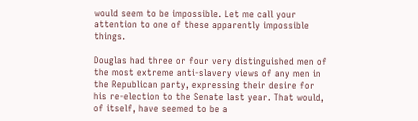would seem to be impossible. Let me call your attention to one of these apparently impossible things.

Douglas had three or four very distinguished men of the most extreme anti-slavery views of any men in the Republican party, expressing their desire for his re-election to the Senate last year. That would, of itself, have seemed to be a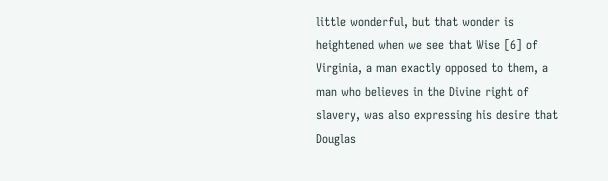little wonderful, but that wonder is heightened when we see that Wise [6] of Virginia, a man exactly opposed to them, a man who believes in the Divine right of slavery, was also expressing his desire that Douglas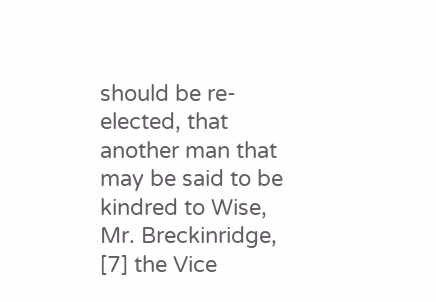should be re-elected, that another man that may be said to be kindred to Wise, Mr. Breckinridge, [7] the Vice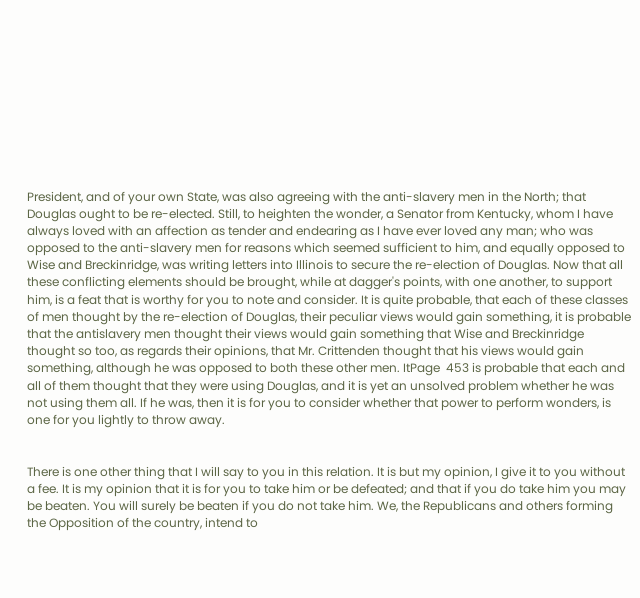President, and of your own State, was also agreeing with the anti-slavery men in the North; that Douglas ought to be re-elected. Still, to heighten the wonder, a Senator from Kentucky, whom I have always loved with an affection as tender and endearing as I have ever loved any man; who was opposed to the anti-slavery men for reasons which seemed sufficient to him, and equally opposed to Wise and Breckinridge, was writing letters into Illinois to secure the re-election of Douglas. Now that all these conflicting elements should be brought, while at dagger's points, with one another, to support him, is a feat that is worthy for you to note and consider. It is quite probable, that each of these classes of men thought by the re-election of Douglas, their peculiar views would gain something, it is probable that the antislavery men thought their views would gain something that Wise and Breckinridge thought so too, as regards their opinions, that Mr. Crittenden thought that his views would gain something, although he was opposed to both these other men. ItPage  453 is probable that each and all of them thought that they were using Douglas, and it is yet an unsolved problem whether he was not using them all. If he was, then it is for you to consider whether that power to perform wonders, is one for you lightly to throw away.


There is one other thing that I will say to you in this relation. It is but my opinion, I give it to you without a fee. It is my opinion that it is for you to take him or be defeated; and that if you do take him you may be beaten. You will surely be beaten if you do not take him. We, the Republicans and others forming the Opposition of the country, intend to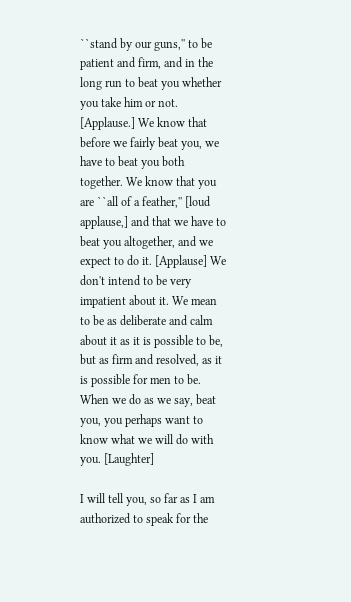``stand by our guns,'' to be patient and firm, and in the long run to beat you whether you take him or not. [Applause.] We know that before we fairly beat you, we have to beat you both together. We know that you are ``all of a feather,'' [loud applause,] and that we have to beat you altogether, and we expect to do it. [Applause] We don't intend to be very impatient about it. We mean to be as deliberate and calm about it as it is possible to be, but as firm and resolved, as it is possible for men to be. When we do as we say, beat you, you perhaps want to know what we will do with you. [Laughter]

I will tell you, so far as I am authorized to speak for the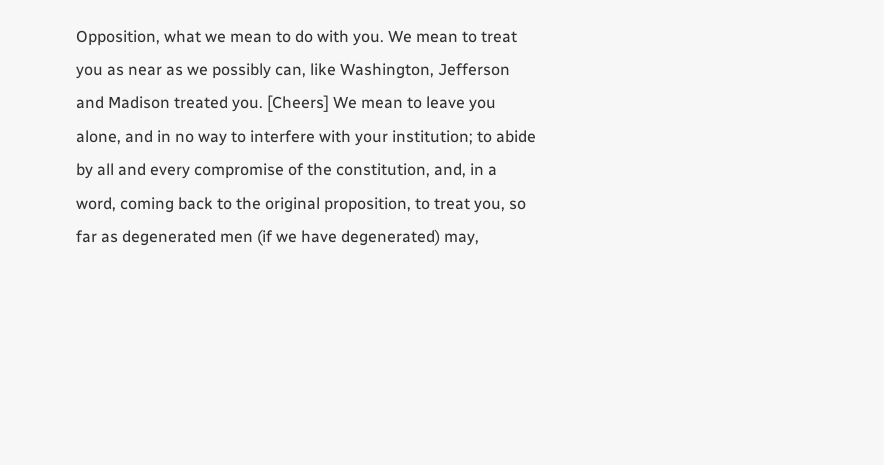Opposition, what we mean to do with you. We mean to treat you as near as we possibly can, like Washington, Jefferson and Madison treated you. [Cheers] We mean to leave you alone, and in no way to interfere with your institution; to abide by all and every compromise of the constitution, and, in a word, coming back to the original proposition, to treat you, so far as degenerated men (if we have degenerated) may,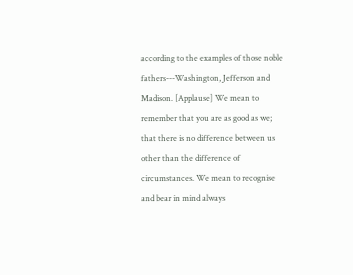according to the examples of those noble fathers---Washington, Jefferson and Madison. [Applause] We mean to remember that you are as good as we; that there is no difference between us other than the difference of circumstances. We mean to recognise and bear in mind always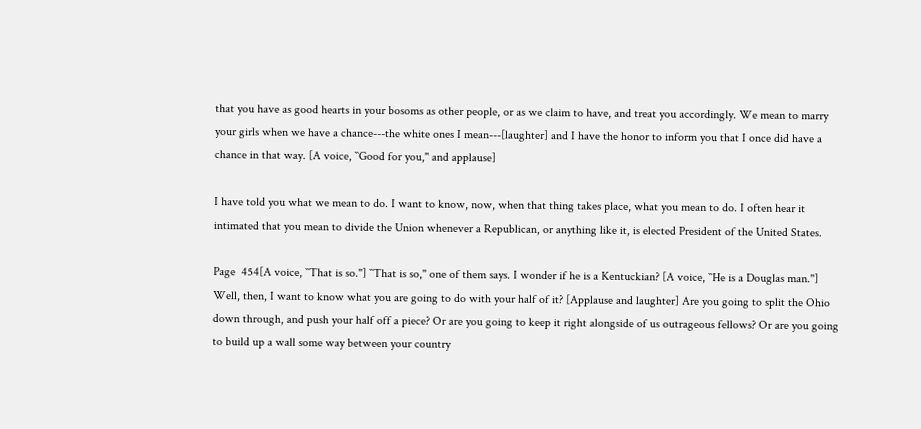that you have as good hearts in your bosoms as other people, or as we claim to have, and treat you accordingly. We mean to marry your girls when we have a chance---the white ones I mean---[laughter] and I have the honor to inform you that I once did have a chance in that way. [A voice, ``Good for you,'' and applause]

I have told you what we mean to do. I want to know, now, when that thing takes place, what you mean to do. I often hear it intimated that you mean to divide the Union whenever a Republican, or anything like it, is elected President of the United States.

Page  454[A voice, ``That is so.''] ``That is so,'' one of them says. I wonder if he is a Kentuckian? [A voice, ``He is a Douglas man.''] Well, then, I want to know what you are going to do with your half of it? [Applause and laughter] Are you going to split the Ohio down through, and push your half off a piece? Or are you going to keep it right alongside of us outrageous fellows? Or are you going to build up a wall some way between your country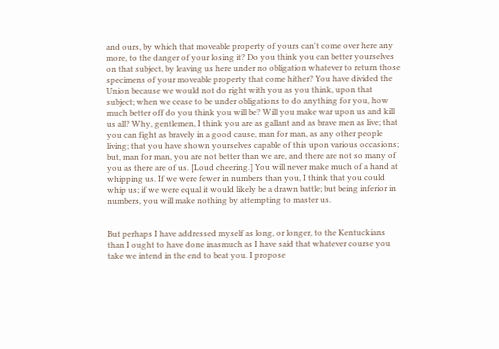and ours, by which that moveable property of yours can't come over here any more, to the danger of your losing it? Do you think you can better yourselves on that subject, by leaving us here under no obligation whatever to return those specimens of your moveable property that come hither? You have divided the Union because we would not do right with you as you think, upon that subject; when we cease to be under obligations to do anything for you, how much better off do you think you will be? Will you make war upon us and kill us all? Why, gentlemen, I think you are as gallant and as brave men as live; that you can fight as bravely in a good cause, man for man, as any other people living; that you have shown yourselves capable of this upon various occasions; but, man for man, you are not better than we are, and there are not so many of you as there are of us. [Loud cheering.] You will never make much of a hand at whipping us. If we were fewer in numbers than you, I think that you could whip us; if we were equal it would likely be a drawn battle; but being inferior in numbers, you will make nothing by attempting to master us.


But perhaps I have addressed myself as long, or longer, to the Kentuckians than I ought to have done inasmuch as I have said that whatever course you take we intend in the end to beat you. I propose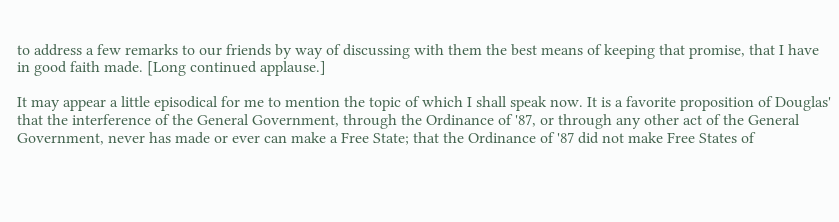to address a few remarks to our friends by way of discussing with them the best means of keeping that promise, that I have in good faith made. [Long continued applause.]

It may appear a little episodical for me to mention the topic of which I shall speak now. It is a favorite proposition of Douglas' that the interference of the General Government, through the Ordinance of '87, or through any other act of the General Government, never has made or ever can make a Free State; that the Ordinance of '87 did not make Free States of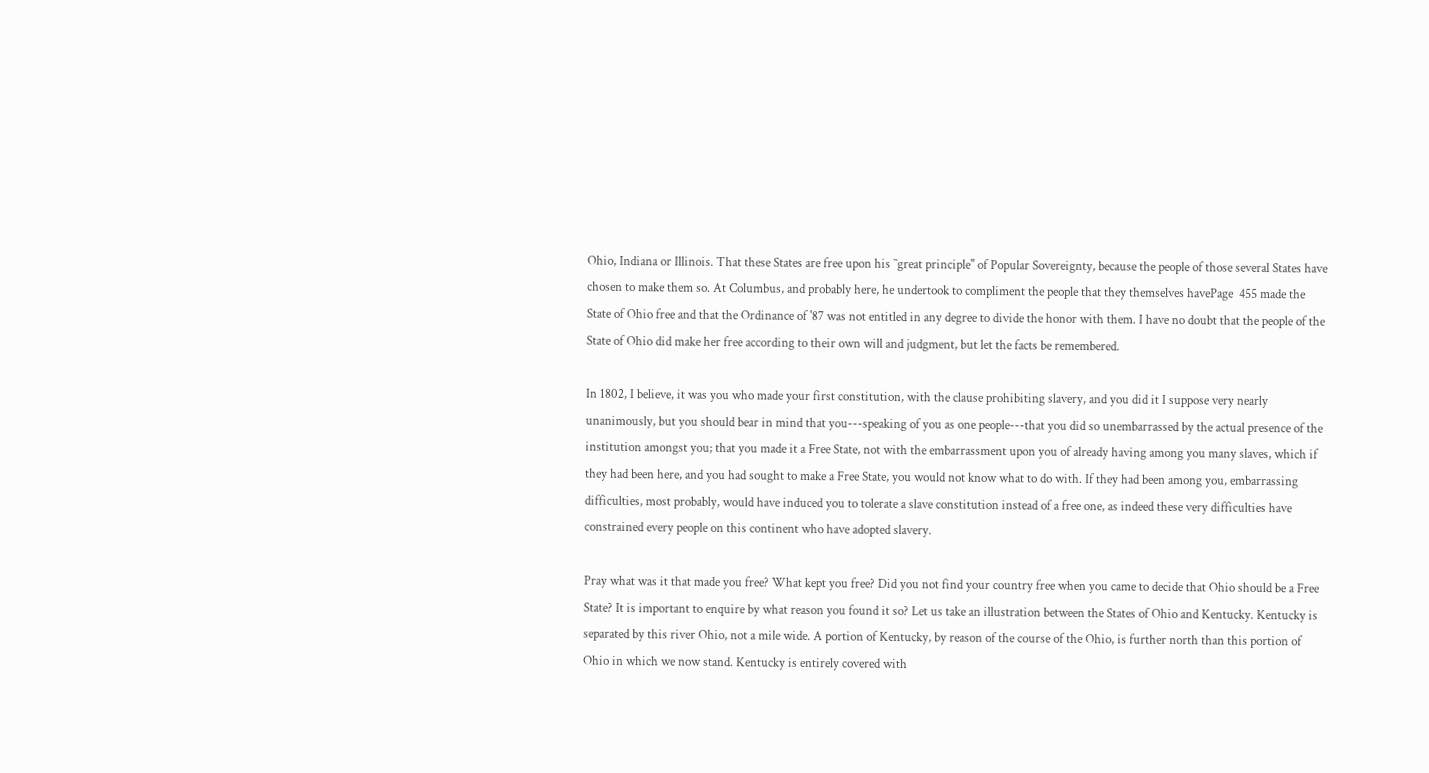Ohio, Indiana or Illinois. That these States are free upon his ``great principle'' of Popular Sovereignty, because the people of those several States have chosen to make them so. At Columbus, and probably here, he undertook to compliment the people that they themselves havePage  455 made the State of Ohio free and that the Ordinance of '87 was not entitled in any degree to divide the honor with them. I have no doubt that the people of the State of Ohio did make her free according to their own will and judgment, but let the facts be remembered.

In 1802, I believe, it was you who made your first constitution, with the clause prohibiting slavery, and you did it I suppose very nearly unanimously, but you should bear in mind that you---speaking of you as one people---that you did so unembarrassed by the actual presence of the institution amongst you; that you made it a Free State, not with the embarrassment upon you of already having among you many slaves, which if they had been here, and you had sought to make a Free State, you would not know what to do with. If they had been among you, embarrassing difficulties, most probably, would have induced you to tolerate a slave constitution instead of a free one, as indeed these very difficulties have constrained every people on this continent who have adopted slavery.

Pray what was it that made you free? What kept you free? Did you not find your country free when you came to decide that Ohio should be a Free State? It is important to enquire by what reason you found it so? Let us take an illustration between the States of Ohio and Kentucky. Kentucky is separated by this river Ohio, not a mile wide. A portion of Kentucky, by reason of the course of the Ohio, is further north than this portion of Ohio in which we now stand. Kentucky is entirely covered with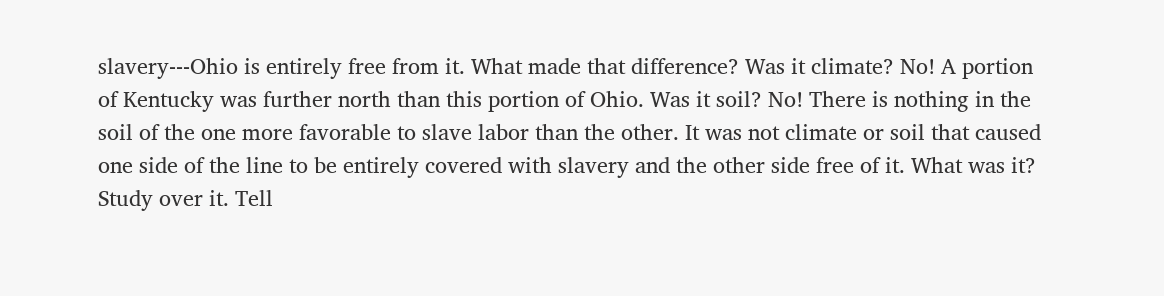slavery---Ohio is entirely free from it. What made that difference? Was it climate? No! A portion of Kentucky was further north than this portion of Ohio. Was it soil? No! There is nothing in the soil of the one more favorable to slave labor than the other. It was not climate or soil that caused one side of the line to be entirely covered with slavery and the other side free of it. What was it? Study over it. Tell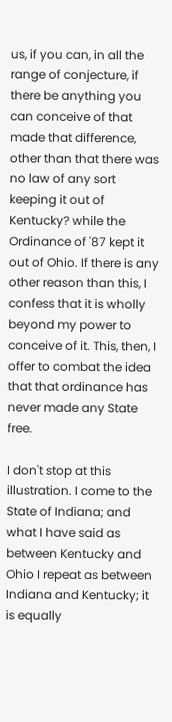us, if you can, in all the range of conjecture, if there be anything you can conceive of that made that difference, other than that there was no law of any sort keeping it out of Kentucky? while the Ordinance of '87 kept it out of Ohio. If there is any other reason than this, I confess that it is wholly beyond my power to conceive of it. This, then, I offer to combat the idea that that ordinance has never made any State free.

I don't stop at this illustration. I come to the State of Indiana; and what I have said as between Kentucky and Ohio I repeat as between Indiana and Kentucky; it is equally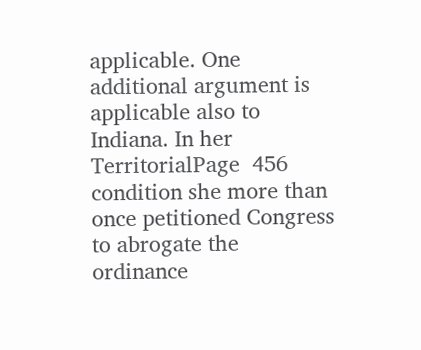applicable. One additional argument is applicable also to Indiana. In her TerritorialPage  456 condition she more than once petitioned Congress to abrogate the ordinance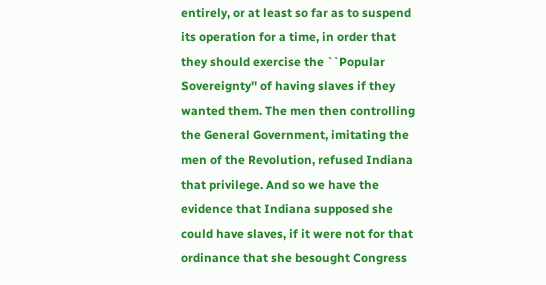entirely, or at least so far as to suspend its operation for a time, in order that they should exercise the ``Popular Sovereignty'' of having slaves if they wanted them. The men then controlling the General Government, imitating the men of the Revolution, refused Indiana that privilege. And so we have the evidence that Indiana supposed she could have slaves, if it were not for that ordinance that she besought Congress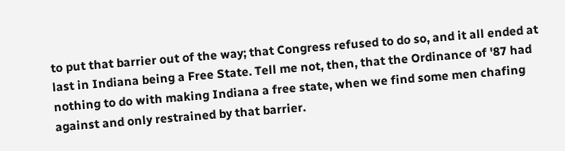to put that barrier out of the way; that Congress refused to do so, and it all ended at last in Indiana being a Free State. Tell me not, then, that the Ordinance of '87 had nothing to do with making Indiana a free state, when we find some men chafing against and only restrained by that barrier.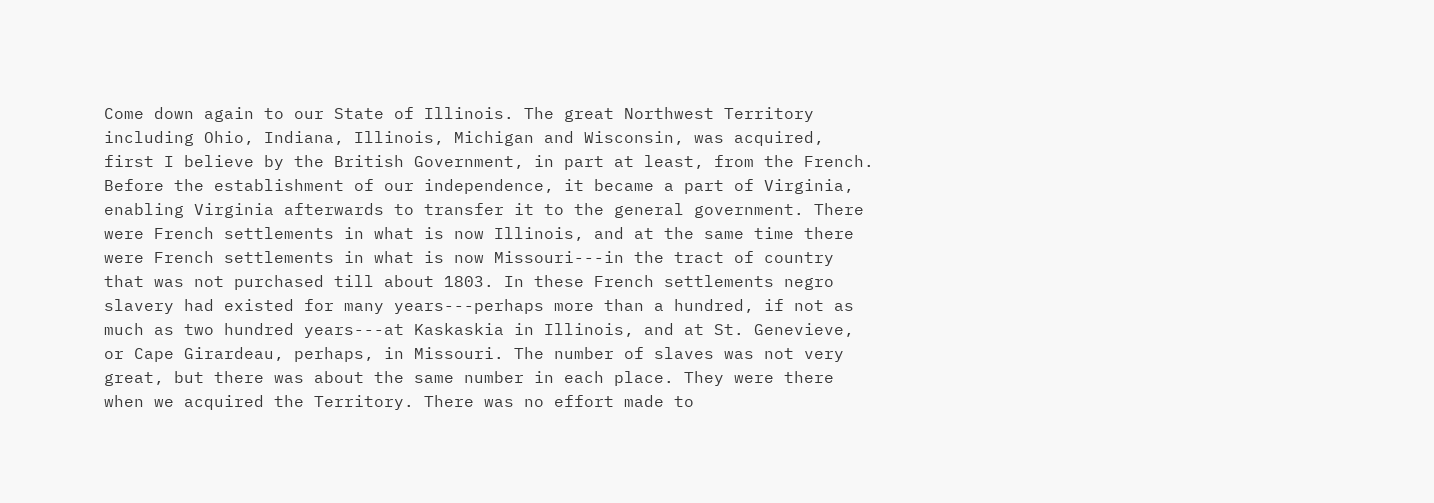Come down again to our State of Illinois. The great Northwest Territory including Ohio, Indiana, Illinois, Michigan and Wisconsin, was acquired, first I believe by the British Government, in part at least, from the French. Before the establishment of our independence, it became a part of Virginia, enabling Virginia afterwards to transfer it to the general government. There were French settlements in what is now Illinois, and at the same time there were French settlements in what is now Missouri---in the tract of country that was not purchased till about 1803. In these French settlements negro slavery had existed for many years---perhaps more than a hundred, if not as much as two hundred years---at Kaskaskia in Illinois, and at St. Genevieve, or Cape Girardeau, perhaps, in Missouri. The number of slaves was not very great, but there was about the same number in each place. They were there when we acquired the Territory. There was no effort made to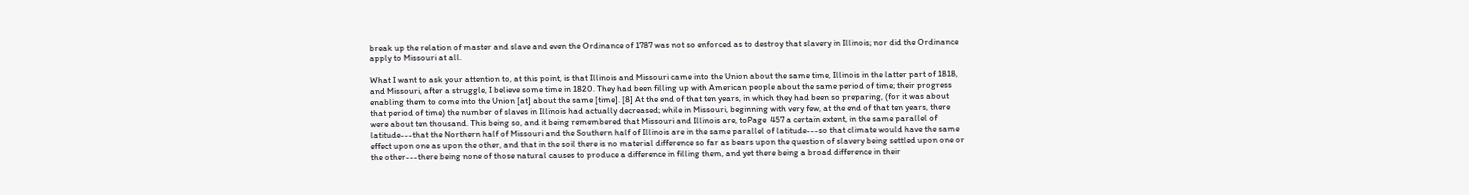break up the relation of master and slave and even the Ordinance of 1787 was not so enforced as to destroy that slavery in Illinois; nor did the Ordinance apply to Missouri at all.

What I want to ask your attention to, at this point, is that Illinois and Missouri came into the Union about the same time, Illinois in the latter part of 1818, and Missouri, after a struggle, I believe some time in 1820. They had been filling up with American people about the same period of time; their progress enabling them to come into the Union [at] about the same [time]. [8] At the end of that ten years, in which they had been so preparing, (for it was about that period of time) the number of slaves in Illinois had actually decreased; while in Missouri, beginning with very few, at the end of that ten years, there were about ten thousand. This being so, and it being remembered that Missouri and Illinois are, toPage  457 a certain extent, in the same parallel of latitude---that the Northern half of Missouri and the Southern half of Illinois are in the same parallel of latitude---so that climate would have the same effect upon one as upon the other, and that in the soil there is no material difference so far as bears upon the question of slavery being settled upon one or the other---there being none of those natural causes to produce a difference in filling them, and yet there being a broad difference in their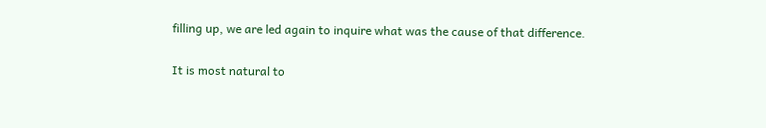filling up, we are led again to inquire what was the cause of that difference.

It is most natural to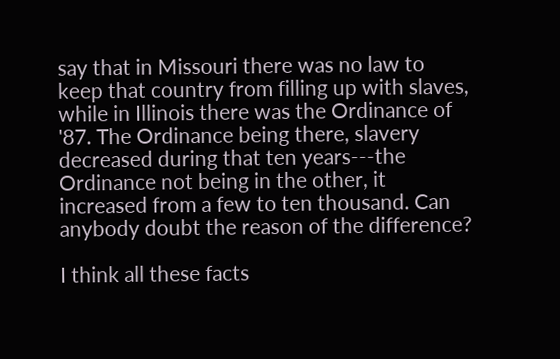say that in Missouri there was no law to keep that country from filling up with slaves, while in Illinois there was the Ordinance of '87. The Ordinance being there, slavery decreased during that ten years---the Ordinance not being in the other, it increased from a few to ten thousand. Can anybody doubt the reason of the difference?

I think all these facts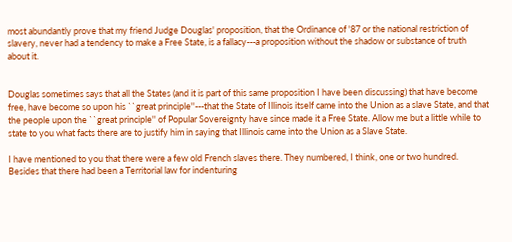most abundantly prove that my friend Judge Douglas' proposition, that the Ordinance of '87 or the national restriction of slavery, never had a tendency to make a Free State, is a fallacy---a proposition without the shadow or substance of truth about it.


Douglas sometimes says that all the States (and it is part of this same proposition I have been discussing) that have become free, have become so upon his ``great principle''---that the State of Illinois itself came into the Union as a slave State, and that the people upon the ``great principle'' of Popular Sovereignty have since made it a Free State. Allow me but a little while to state to you what facts there are to justify him in saying that Illinois came into the Union as a Slave State.

I have mentioned to you that there were a few old French slaves there. They numbered, I think, one or two hundred. Besides that there had been a Territorial law for indenturing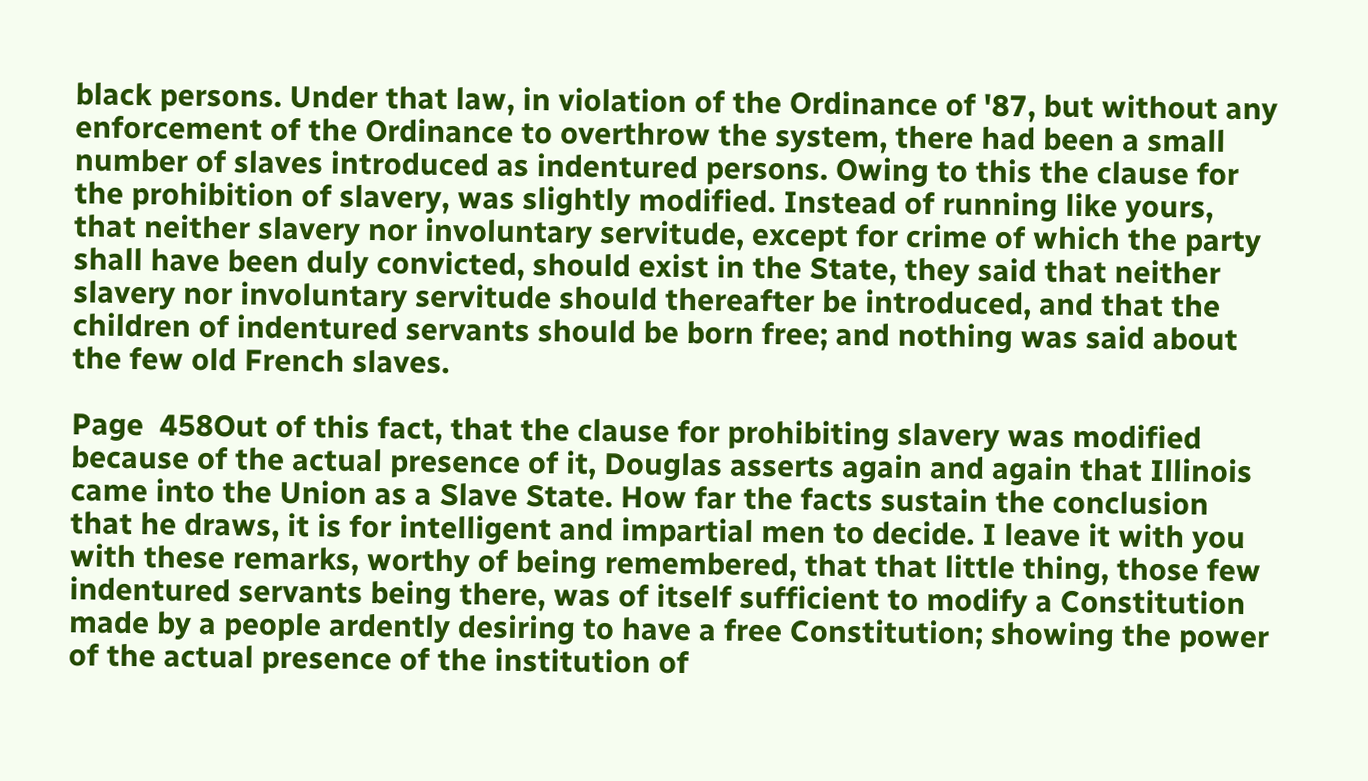black persons. Under that law, in violation of the Ordinance of '87, but without any enforcement of the Ordinance to overthrow the system, there had been a small number of slaves introduced as indentured persons. Owing to this the clause for the prohibition of slavery, was slightly modified. Instead of running like yours, that neither slavery nor involuntary servitude, except for crime of which the party shall have been duly convicted, should exist in the State, they said that neither slavery nor involuntary servitude should thereafter be introduced, and that the children of indentured servants should be born free; and nothing was said about the few old French slaves.

Page  458Out of this fact, that the clause for prohibiting slavery was modified because of the actual presence of it, Douglas asserts again and again that Illinois came into the Union as a Slave State. How far the facts sustain the conclusion that he draws, it is for intelligent and impartial men to decide. I leave it with you with these remarks, worthy of being remembered, that that little thing, those few indentured servants being there, was of itself sufficient to modify a Constitution made by a people ardently desiring to have a free Constitution; showing the power of the actual presence of the institution of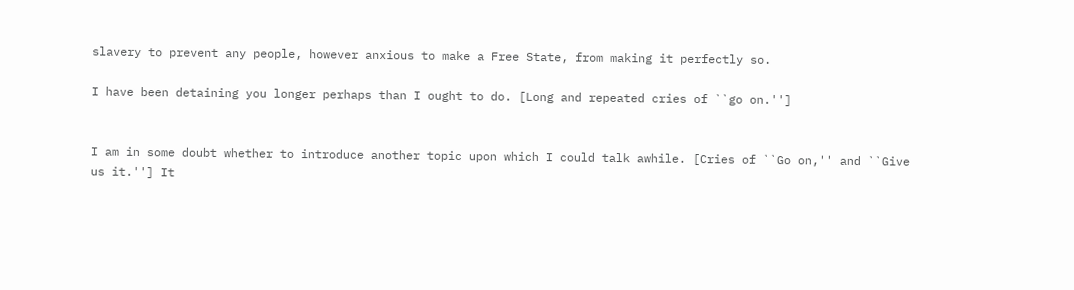slavery to prevent any people, however anxious to make a Free State, from making it perfectly so.

I have been detaining you longer perhaps than I ought to do. [Long and repeated cries of ``go on.'']


I am in some doubt whether to introduce another topic upon which I could talk awhile. [Cries of ``Go on,'' and ``Give us it.''] It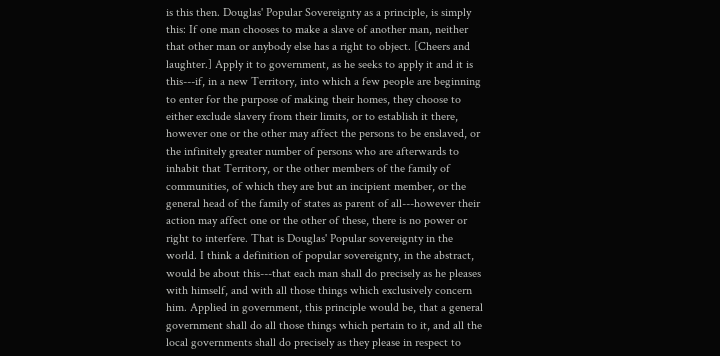is this then. Douglas' Popular Sovereignty as a principle, is simply this: If one man chooses to make a slave of another man, neither that other man or anybody else has a right to object. [Cheers and laughter.] Apply it to government, as he seeks to apply it and it is this---if, in a new Territory, into which a few people are beginning to enter for the purpose of making their homes, they choose to either exclude slavery from their limits, or to establish it there, however one or the other may affect the persons to be enslaved, or the infinitely greater number of persons who are afterwards to inhabit that Territory, or the other members of the family of communities, of which they are but an incipient member, or the general head of the family of states as parent of all---however their action may affect one or the other of these, there is no power or right to interfere. That is Douglas' Popular sovereignty in the world. I think a definition of popular sovereignty, in the abstract, would be about this---that each man shall do precisely as he pleases with himself, and with all those things which exclusively concern him. Applied in government, this principle would be, that a general government shall do all those things which pertain to it, and all the local governments shall do precisely as they please in respect to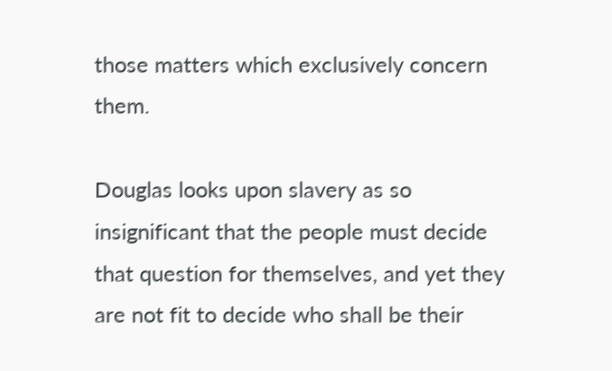those matters which exclusively concern them.

Douglas looks upon slavery as so insignificant that the people must decide that question for themselves, and yet they are not fit to decide who shall be their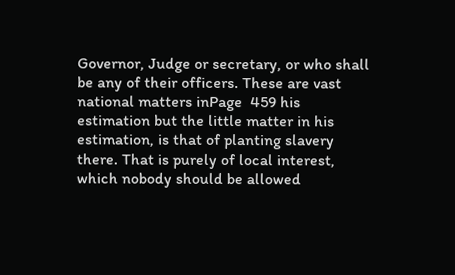Governor, Judge or secretary, or who shall be any of their officers. These are vast national matters inPage  459 his estimation but the little matter in his estimation, is that of planting slavery there. That is purely of local interest, which nobody should be allowed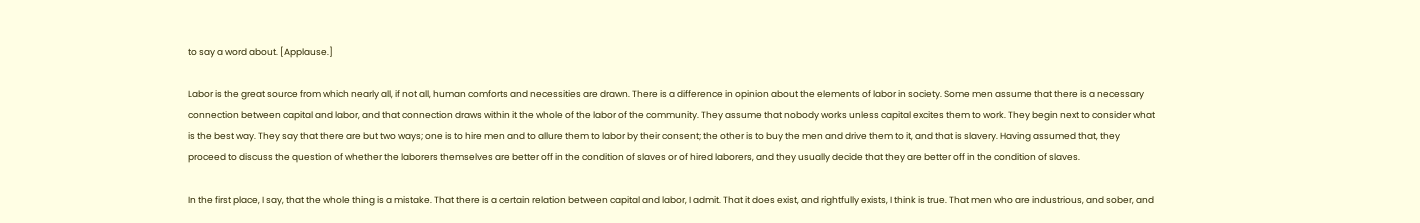to say a word about. [Applause.]

Labor is the great source from which nearly all, if not all, human comforts and necessities are drawn. There is a difference in opinion about the elements of labor in society. Some men assume that there is a necessary connection between capital and labor, and that connection draws within it the whole of the labor of the community. They assume that nobody works unless capital excites them to work. They begin next to consider what is the best way. They say that there are but two ways; one is to hire men and to allure them to labor by their consent; the other is to buy the men and drive them to it, and that is slavery. Having assumed that, they proceed to discuss the question of whether the laborers themselves are better off in the condition of slaves or of hired laborers, and they usually decide that they are better off in the condition of slaves.

In the first place, I say, that the whole thing is a mistake. That there is a certain relation between capital and labor, I admit. That it does exist, and rightfully exists, I think is true. That men who are industrious, and sober, and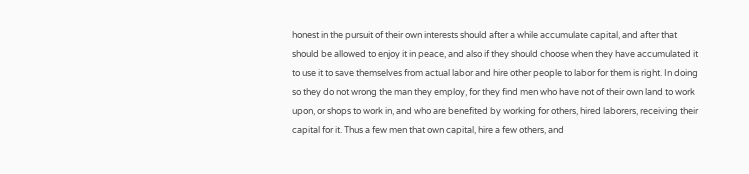honest in the pursuit of their own interests should after a while accumulate capital, and after that should be allowed to enjoy it in peace, and also if they should choose when they have accumulated it to use it to save themselves from actual labor and hire other people to labor for them is right. In doing so they do not wrong the man they employ, for they find men who have not of their own land to work upon, or shops to work in, and who are benefited by working for others, hired laborers, receiving their capital for it. Thus a few men that own capital, hire a few others, and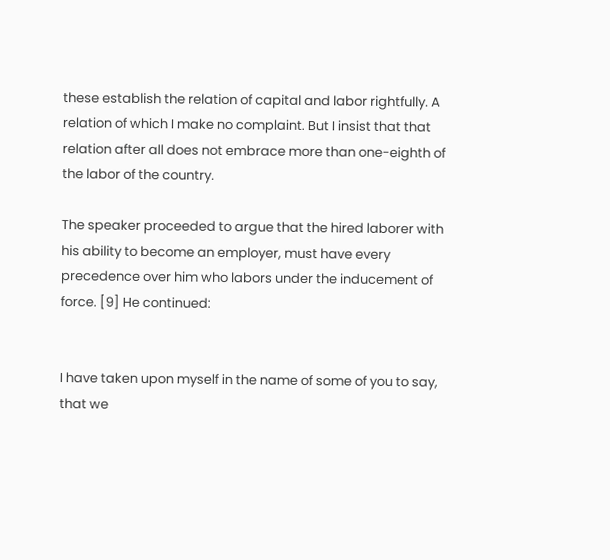these establish the relation of capital and labor rightfully. A relation of which I make no complaint. But I insist that that relation after all does not embrace more than one-eighth of the labor of the country.

The speaker proceeded to argue that the hired laborer with his ability to become an employer, must have every precedence over him who labors under the inducement of force. [9] He continued:


I have taken upon myself in the name of some of you to say, that we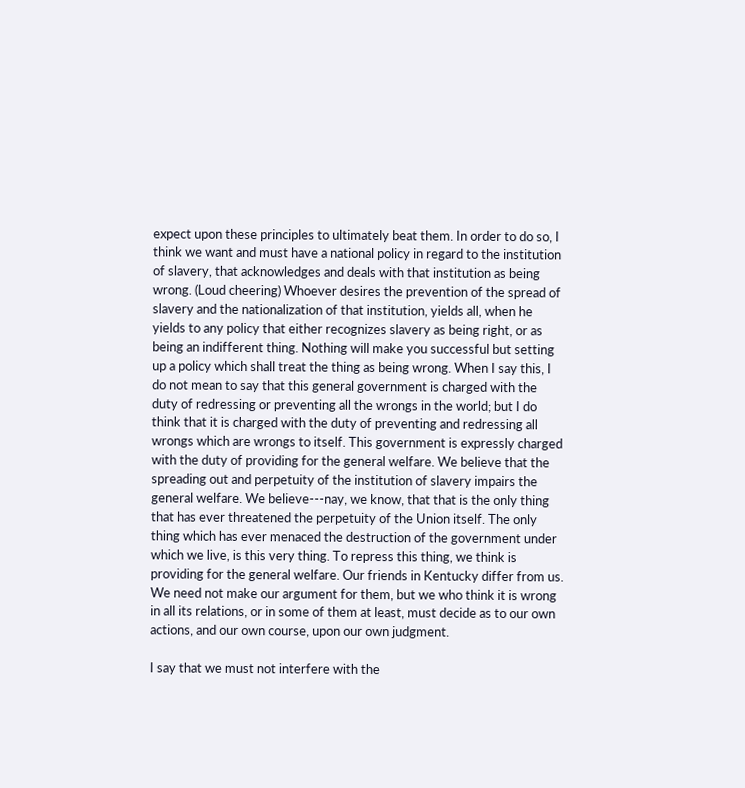expect upon these principles to ultimately beat them. In order to do so, I think we want and must have a national policy in regard to the institution of slavery, that acknowledges and deals with that institution as being wrong. (Loud cheering) Whoever desires the prevention of the spread of slavery and the nationalization of that institution, yields all, when he yields to any policy that either recognizes slavery as being right, or as being an indifferent thing. Nothing will make you successful but setting up a policy which shall treat the thing as being wrong. When I say this, I do not mean to say that this general government is charged with the duty of redressing or preventing all the wrongs in the world; but I do think that it is charged with the duty of preventing and redressing all wrongs which are wrongs to itself. This government is expressly charged with the duty of providing for the general welfare. We believe that the spreading out and perpetuity of the institution of slavery impairs the general welfare. We believe---nay, we know, that that is the only thing that has ever threatened the perpetuity of the Union itself. The only thing which has ever menaced the destruction of the government under which we live, is this very thing. To repress this thing, we think is providing for the general welfare. Our friends in Kentucky differ from us. We need not make our argument for them, but we who think it is wrong in all its relations, or in some of them at least, must decide as to our own actions, and our own course, upon our own judgment.

I say that we must not interfere with the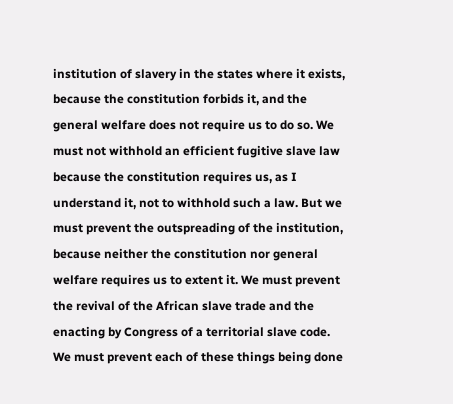institution of slavery in the states where it exists, because the constitution forbids it, and the general welfare does not require us to do so. We must not withhold an efficient fugitive slave law because the constitution requires us, as I understand it, not to withhold such a law. But we must prevent the outspreading of the institution, because neither the constitution nor general welfare requires us to extent it. We must prevent the revival of the African slave trade and the enacting by Congress of a territorial slave code. We must prevent each of these things being done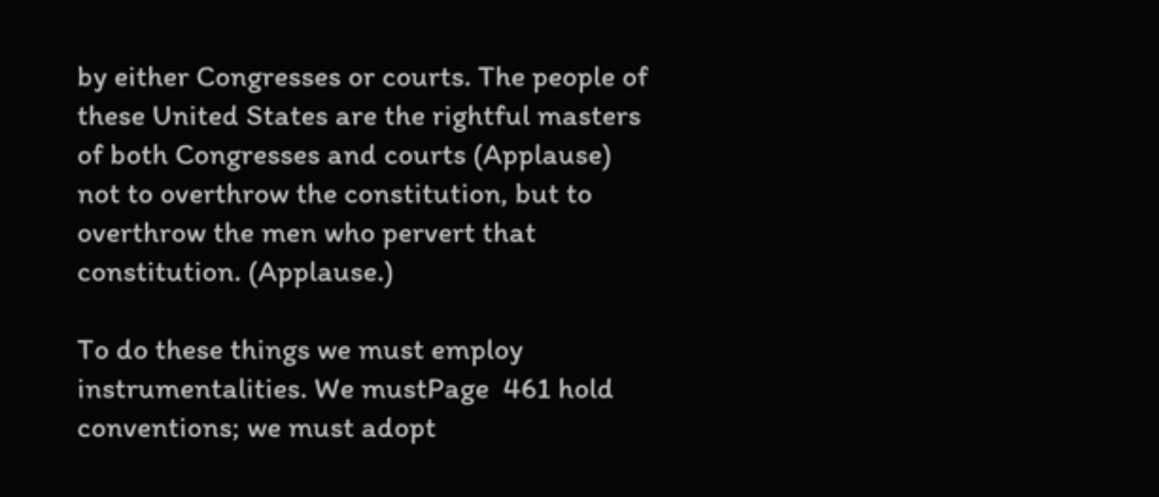by either Congresses or courts. The people of these United States are the rightful masters of both Congresses and courts (Applause) not to overthrow the constitution, but to overthrow the men who pervert that constitution. (Applause.)

To do these things we must employ instrumentalities. We mustPage  461 hold conventions; we must adopt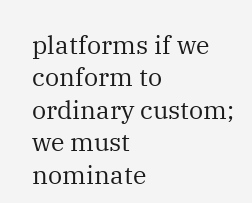platforms if we conform to ordinary custom; we must nominate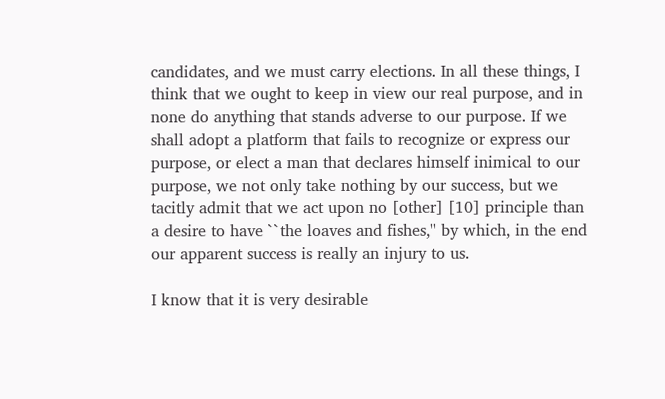candidates, and we must carry elections. In all these things, I think that we ought to keep in view our real purpose, and in none do anything that stands adverse to our purpose. If we shall adopt a platform that fails to recognize or express our purpose, or elect a man that declares himself inimical to our purpose, we not only take nothing by our success, but we tacitly admit that we act upon no [other] [10] principle than a desire to have ``the loaves and fishes,'' by which, in the end our apparent success is really an injury to us.

I know that it is very desirable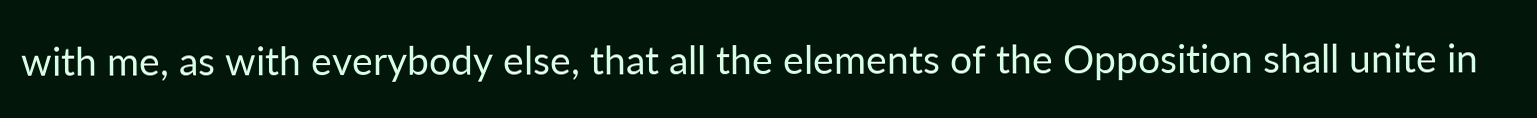with me, as with everybody else, that all the elements of the Opposition shall unite in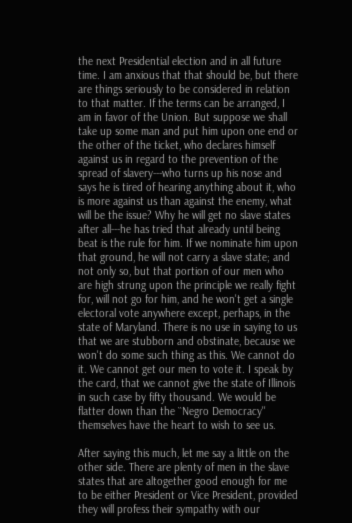the next Presidential election and in all future time. I am anxious that that should be, but there are things seriously to be considered in relation to that matter. If the terms can be arranged, I am in favor of the Union. But suppose we shall take up some man and put him upon one end or the other of the ticket, who declares himself against us in regard to the prevention of the spread of slavery---who turns up his nose and says he is tired of hearing anything about it, who is more against us than against the enemy, what will be the issue? Why he will get no slave states after all---he has tried that already until being beat is the rule for him. If we nominate him upon that ground, he will not carry a slave state; and not only so, but that portion of our men who are high strung upon the principle we really fight for, will not go for him, and he won't get a single electoral vote anywhere except, perhaps, in the state of Maryland. There is no use in saying to us that we are stubborn and obstinate, because we won't do some such thing as this. We cannot do it. We cannot get our men to vote it. I speak by the card, that we cannot give the state of Illinois in such case by fifty thousand. We would be flatter down than the ``Negro Democracy'' themselves have the heart to wish to see us.

After saying this much, let me say a little on the other side. There are plenty of men in the slave states that are altogether good enough for me to be either President or Vice President, provided they will profess their sympathy with our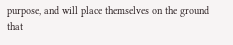purpose, and will place themselves on the ground that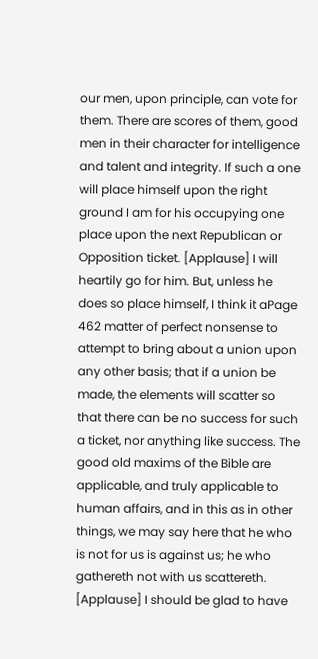our men, upon principle, can vote for them. There are scores of them, good men in their character for intelligence and talent and integrity. If such a one will place himself upon the right ground I am for his occupying one place upon the next Republican or Opposition ticket. [Applause] I will heartily go for him. But, unless he does so place himself, I think it aPage  462 matter of perfect nonsense to attempt to bring about a union upon any other basis; that if a union be made, the elements will scatter so that there can be no success for such a ticket, nor anything like success. The good old maxims of the Bible are applicable, and truly applicable to human affairs, and in this as in other things, we may say here that he who is not for us is against us; he who gathereth not with us scattereth. [Applause] I should be glad to have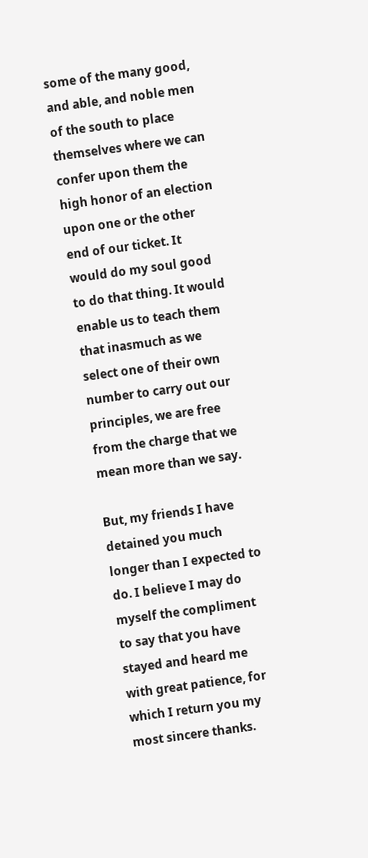some of the many good, and able, and noble men of the south to place themselves where we can confer upon them the high honor of an election upon one or the other end of our ticket. It would do my soul good to do that thing. It would enable us to teach them that inasmuch as we select one of their own number to carry out our principles, we are free from the charge that we mean more than we say.

But, my friends I have detained you much longer than I expected to do. I believe I may do myself the compliment to say that you have stayed and heard me with great patience, for which I return you my most sincere thanks.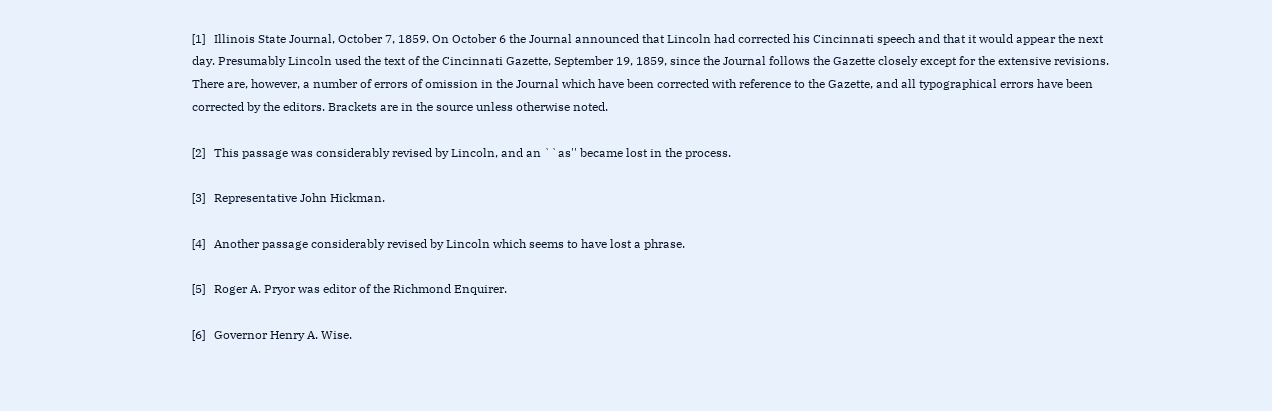[1]   Illinois State Journal, October 7, 1859. On October 6 the Journal announced that Lincoln had corrected his Cincinnati speech and that it would appear the next day. Presumably Lincoln used the text of the Cincinnati Gazette, September 19, 1859, since the Journal follows the Gazette closely except for the extensive revisions. There are, however, a number of errors of omission in the Journal which have been corrected with reference to the Gazette, and all typographical errors have been corrected by the editors. Brackets are in the source unless otherwise noted.

[2]   This passage was considerably revised by Lincoln, and an ``as'' became lost in the process.

[3]   Representative John Hickman.

[4]   Another passage considerably revised by Lincoln which seems to have lost a phrase.

[5]   Roger A. Pryor was editor of the Richmond Enquirer.

[6]   Governor Henry A. Wise.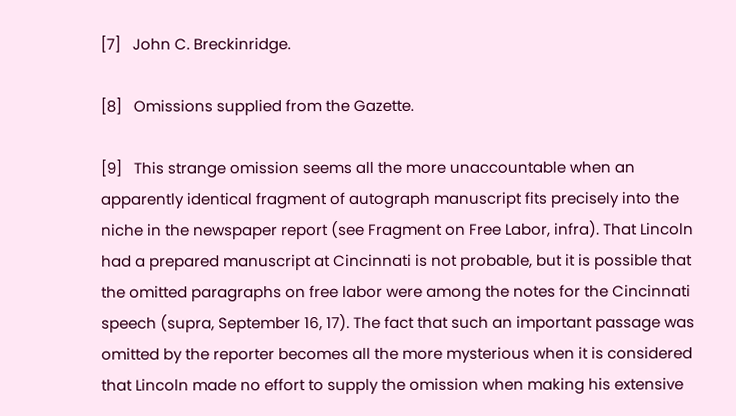[7]   John C. Breckinridge.

[8]   Omissions supplied from the Gazette.

[9]   This strange omission seems all the more unaccountable when an apparently identical fragment of autograph manuscript fits precisely into the niche in the newspaper report (see Fragment on Free Labor, infra). That Lincoln had a prepared manuscript at Cincinnati is not probable, but it is possible that the omitted paragraphs on free labor were among the notes for the Cincinnati speech (supra, September 16, 17). The fact that such an important passage was omitted by the reporter becomes all the more mysterious when it is considered that Lincoln made no effort to supply the omission when making his extensive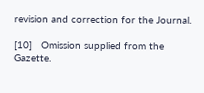revision and correction for the Journal.

[10]   Omission supplied from the Gazette.